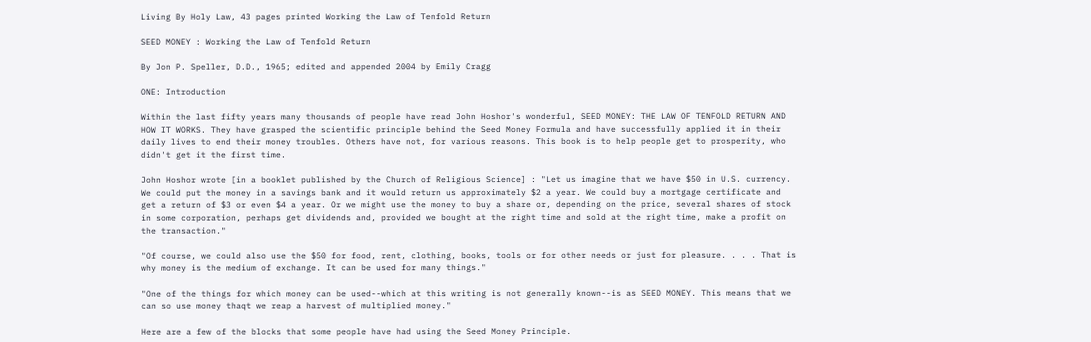Living By Holy Law, 43 pages printed Working the Law of Tenfold Return

SEED MONEY : Working the Law of Tenfold Return

By Jon P. Speller, D.D., 1965; edited and appended 2004 by Emily Cragg

ONE: Introduction

Within the last fifty years many thousands of people have read John Hoshor's wonderful, SEED MONEY: THE LAW OF TENFOLD RETURN AND HOW IT WORKS. They have grasped the scientific principle behind the Seed Money Formula and have successfully applied it in their daily lives to end their money troubles. Others have not, for various reasons. This book is to help people get to prosperity, who didn't get it the first time.

John Hoshor wrote [in a booklet published by the Church of Religious Science] : "Let us imagine that we have $50 in U.S. currency. We could put the money in a savings bank and it would return us approximately $2 a year. We could buy a mortgage certificate and get a return of $3 or even $4 a year. Or we might use the money to buy a share or, depending on the price, several shares of stock in some corporation, perhaps get dividends and, provided we bought at the right time and sold at the right time, make a profit on the transaction."

"Of course, we could also use the $50 for food, rent, clothing, books, tools or for other needs or just for pleasure. . . . That is why money is the medium of exchange. It can be used for many things."

"One of the things for which money can be used--which at this writing is not generally known--is as SEED MONEY. This means that we can so use money thaqt we reap a harvest of multiplied money."

Here are a few of the blocks that some people have had using the Seed Money Principle.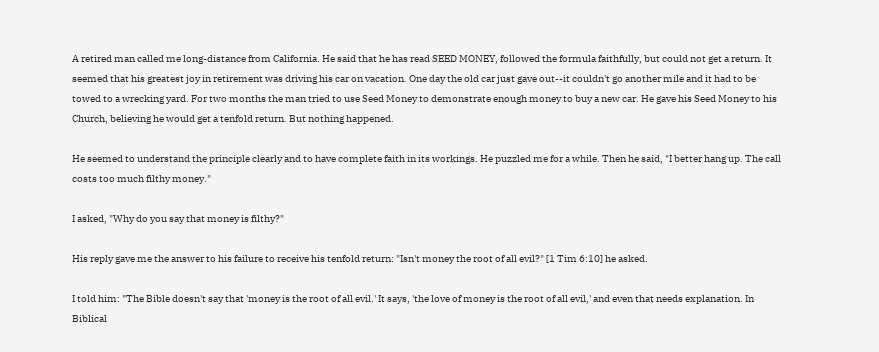A retired man called me long-distance from California. He said that he has read SEED MONEY, followed the formula faithfully, but could not get a return. It seemed that his greatest joy in retirement was driving his car on vacation. One day the old car just gave out--it couldn't go another mile and it had to be towed to a wrecking yard. For two months the man tried to use Seed Money to demonstrate enough money to buy a new car. He gave his Seed Money to his Church, believing he would get a tenfold return. But nothing happened.

He seemed to understand the principle clearly and to have complete faith in its workings. He puzzled me for a while. Then he said, "I better hang up. The call costs too much filthy money."

I asked, "Why do you say that money is filthy?"

His reply gave me the answer to his failure to receive his tenfold return: "Isn't money the root of all evil?" [1 Tim 6:10] he asked.

I told him: "The Bible doesn't say that 'money is the root of all evil.' It says, 'the love of money is the root of all evil,' and even that needs explanation. In Biblical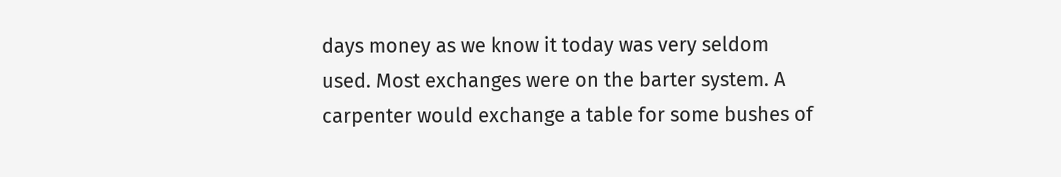days money as we know it today was very seldom used. Most exchanges were on the barter system. A carpenter would exchange a table for some bushes of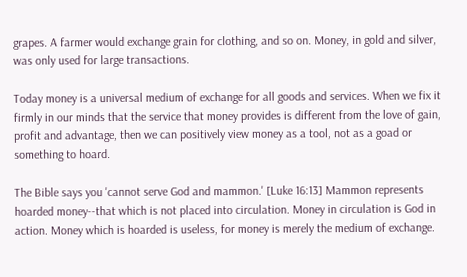grapes. A farmer would exchange grain for clothing, and so on. Money, in gold and silver, was only used for large transactions.

Today money is a universal medium of exchange for all goods and services. When we fix it firmly in our minds that the service that money provides is different from the love of gain, profit and advantage, then we can positively view money as a tool, not as a goad or something to hoard.

The Bible says you 'cannot serve God and mammon.' [Luke 16:13] Mammon represents hoarded money--that which is not placed into circulation. Money in circulation is God in action. Money which is hoarded is useless, for money is merely the medium of exchange.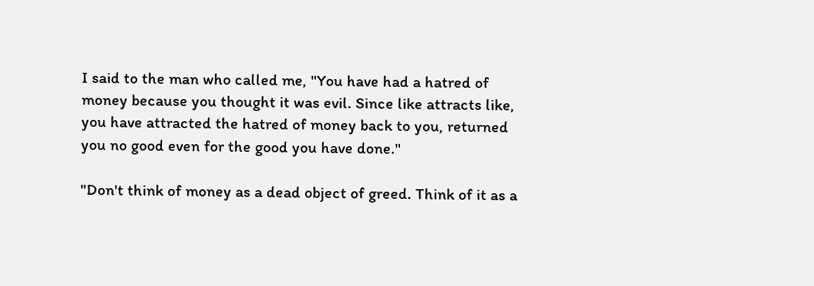I said to the man who called me, "You have had a hatred of money because you thought it was evil. Since like attracts like, you have attracted the hatred of money back to you, returned you no good even for the good you have done."

"Don't think of money as a dead object of greed. Think of it as a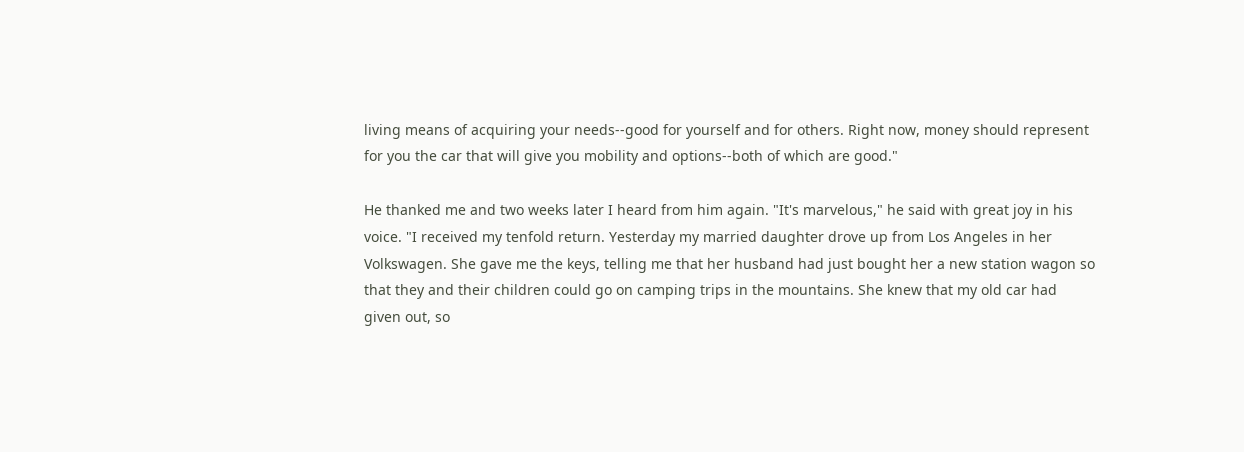living means of acquiring your needs--good for yourself and for others. Right now, money should represent for you the car that will give you mobility and options--both of which are good."

He thanked me and two weeks later I heard from him again. "It's marvelous," he said with great joy in his voice. "I received my tenfold return. Yesterday my married daughter drove up from Los Angeles in her Volkswagen. She gave me the keys, telling me that her husband had just bought her a new station wagon so that they and their children could go on camping trips in the mountains. She knew that my old car had given out, so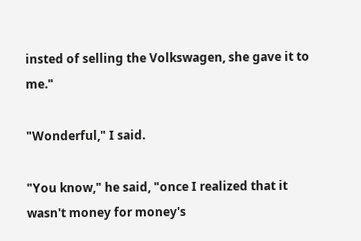insted of selling the Volkswagen, she gave it to me."

"Wonderful," I said.

"You know," he said, "once I realized that it wasn't money for money's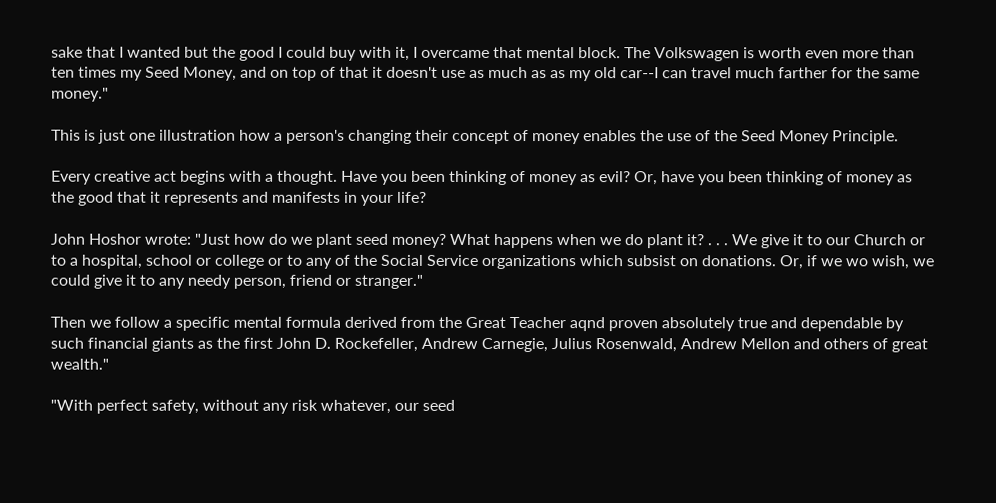sake that I wanted but the good I could buy with it, I overcame that mental block. The Volkswagen is worth even more than ten times my Seed Money, and on top of that it doesn't use as much as as my old car--I can travel much farther for the same money."

This is just one illustration how a person's changing their concept of money enables the use of the Seed Money Principle.

Every creative act begins with a thought. Have you been thinking of money as evil? Or, have you been thinking of money as the good that it represents and manifests in your life?

John Hoshor wrote: "Just how do we plant seed money? What happens when we do plant it? . . . We give it to our Church or to a hospital, school or college or to any of the Social Service organizations which subsist on donations. Or, if we wo wish, we could give it to any needy person, friend or stranger."

Then we follow a specific mental formula derived from the Great Teacher aqnd proven absolutely true and dependable by such financial giants as the first John D. Rockefeller, Andrew Carnegie, Julius Rosenwald, Andrew Mellon and others of great wealth."

"With perfect safety, without any risk whatever, our seed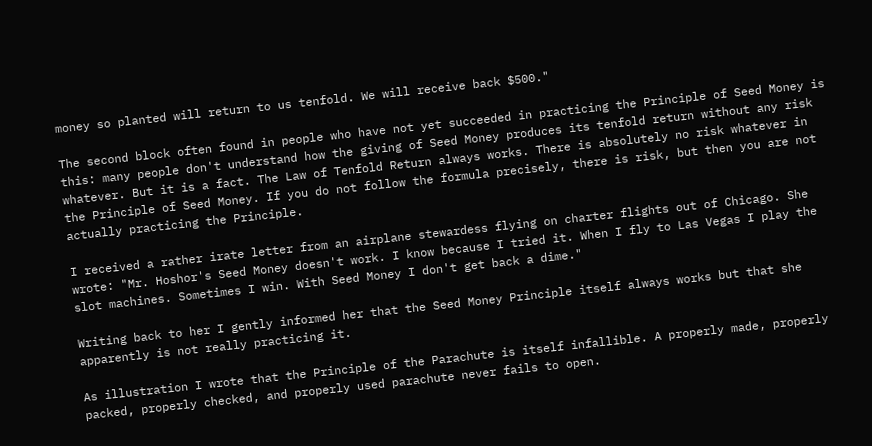money so planted will return to us tenfold. We will receive back $500."

The second block often found in people who have not yet succeeded in practicing the Principle of Seed Money is this: many people don't understand how the giving of Seed Money produces its tenfold return without any risk whatever. But it is a fact. The Law of Tenfold Return always works. There is absolutely no risk whatever in the Principle of Seed Money. If you do not follow the formula precisely, there is risk, but then you are not actually practicing the Principle.

I received a rather irate letter from an airplane stewardess flying on charter flights out of Chicago. She wrote: "Mr. Hoshor's Seed Money doesn't work. I know because I tried it. When I fly to Las Vegas I play the slot machines. Sometimes I win. With Seed Money I don't get back a dime."

Writing back to her I gently informed her that the Seed Money Principle itself always works but that she apparently is not really practicing it.

As illustration I wrote that the Principle of the Parachute is itself infallible. A properly made, properly packed, properly checked, and properly used parachute never fails to open.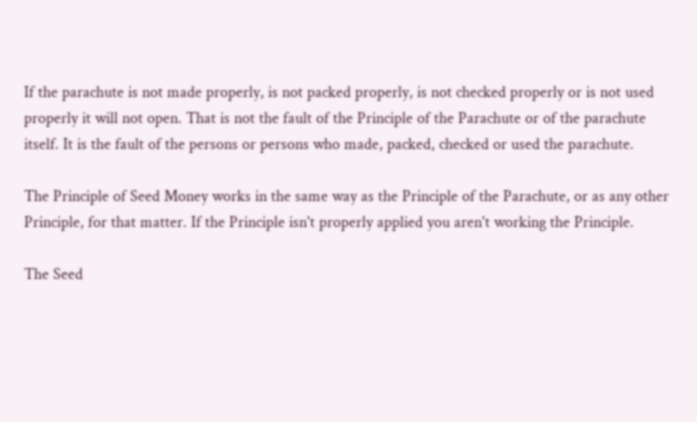If the parachute is not made properly, is not packed properly, is not checked properly or is not used properly it will not open. That is not the fault of the Principle of the Parachute or of the parachute itself. It is the fault of the persons or persons who made, packed, checked or used the parachute.

The Principle of Seed Money works in the same way as the Principle of the Parachute, or as any other Principle, for that matter. If the Principle isn't properly applied you aren't working the Principle.

The Seed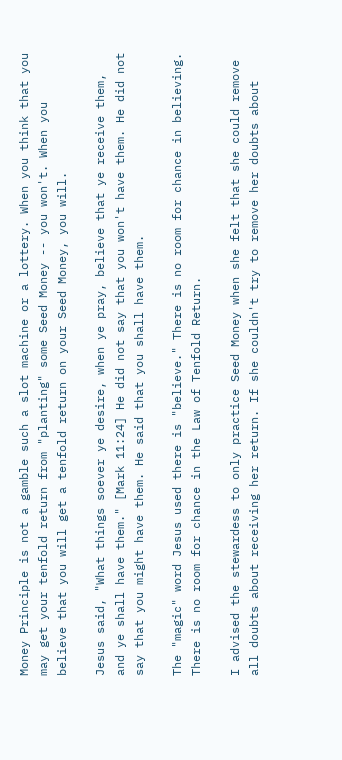Money Principle is not a gamble such a slot machine or a lottery. When you think that you may get your tenfold return from "planting" some Seed Money -- you won't. When you believe that you will get a tenfold return on your Seed Money, you will.

Jesus said, "What things soever ye desire, when ye pray, believe that ye receive them, and ye shall have them." [Mark 11:24] He did not say that you won't have them. He did not say that you might have them. He said that you shall have them.

The "magic" word Jesus used there is "believe." There is no room for chance in believing. There is no room for chance in the Law of Tenfold Return.

I advised the stewardess to only practice Seed Money when she felt that she could remove all doubts about receiving her return. If she couldn't try to remove her doubts about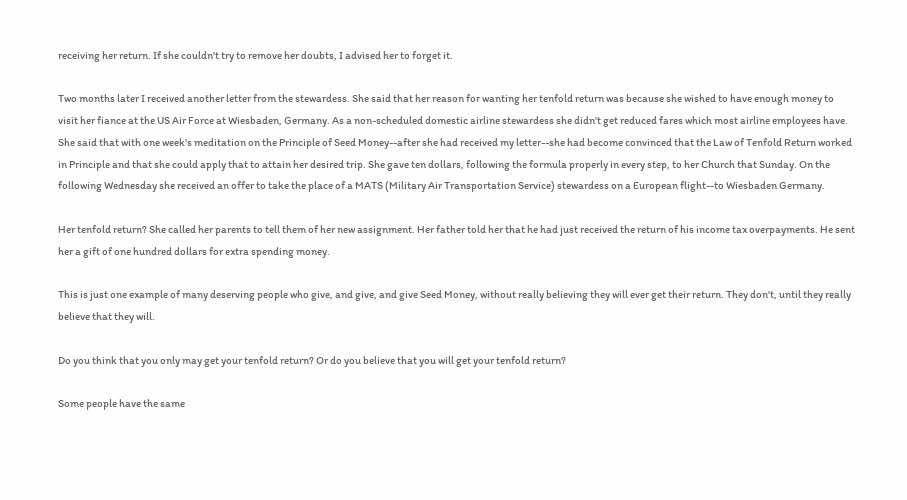receiving her return. If she couldn't try to remove her doubts, I advised her to forget it.

Two months later I received another letter from the stewardess. She said that her reason for wanting her tenfold return was because she wished to have enough money to visit her fiance at the US Air Force at Wiesbaden, Germany. As a non-scheduled domestic airline stewardess she didn't get reduced fares which most airline employees have. She said that with one week's meditation on the Principle of Seed Money--after she had received my letter--she had become convinced that the Law of Tenfold Return worked in Principle and that she could apply that to attain her desired trip. She gave ten dollars, following the formula properly in every step, to her Church that Sunday. On the following Wednesday she received an offer to take the place of a MATS (Military Air Transportation Service) stewardess on a European flight--to Wiesbaden Germany.

Her tenfold return? She called her parents to tell them of her new assignment. Her father told her that he had just received the return of his income tax overpayments. He sent her a gift of one hundred dollars for extra spending money.

This is just one example of many deserving people who give, and give, and give Seed Money, without really believing they will ever get their return. They don't, until they really believe that they will.

Do you think that you only may get your tenfold return? Or do you believe that you will get your tenfold return?

Some people have the same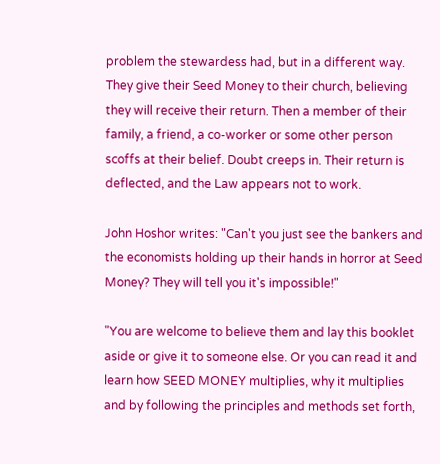problem the stewardess had, but in a different way. They give their Seed Money to their church, believing they will receive their return. Then a member of their family, a friend, a co-worker or some other person scoffs at their belief. Doubt creeps in. Their return is deflected, and the Law appears not to work.

John Hoshor writes: "Can't you just see the bankers and the economists holding up their hands in horror at Seed Money? They will tell you it's impossible!"

"You are welcome to believe them and lay this booklet aside or give it to someone else. Or you can read it and learn how SEED MONEY multiplies, why it multiplies and by following the principles and methods set forth,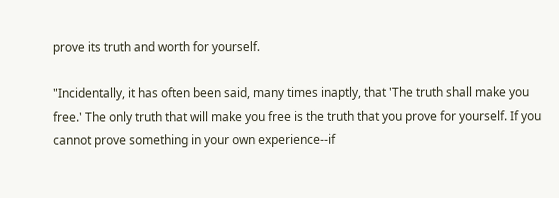prove its truth and worth for yourself.

"Incidentally, it has often been said, many times inaptly, that 'The truth shall make you free.' The only truth that will make you free is the truth that you prove for yourself. If you cannot prove something in your own experience--if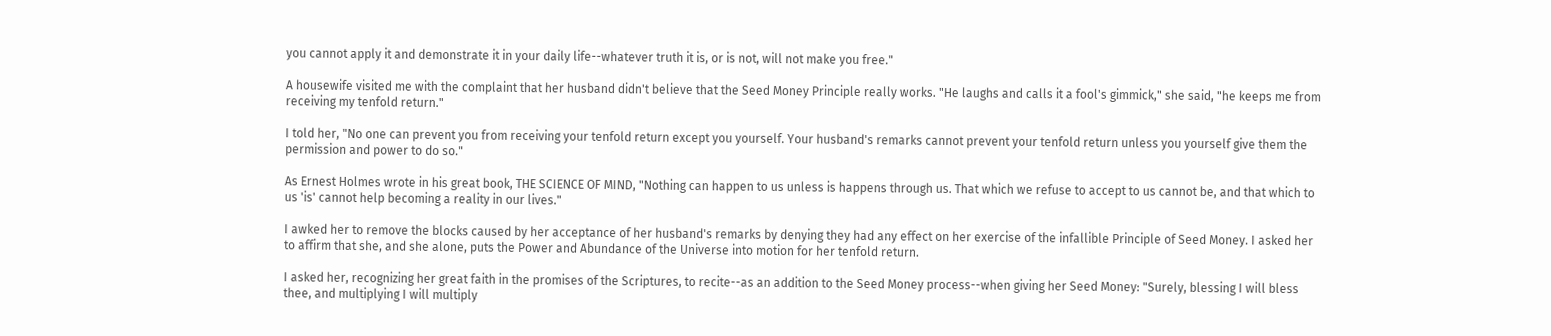you cannot apply it and demonstrate it in your daily life--whatever truth it is, or is not, will not make you free."

A housewife visited me with the complaint that her husband didn't believe that the Seed Money Principle really works. "He laughs and calls it a fool's gimmick," she said, "he keeps me from receiving my tenfold return."

I told her, "No one can prevent you from receiving your tenfold return except you yourself. Your husband's remarks cannot prevent your tenfold return unless you yourself give them the permission and power to do so."

As Ernest Holmes wrote in his great book, THE SCIENCE OF MIND, "Nothing can happen to us unless is happens through us. That which we refuse to accept to us cannot be, and that which to us 'is' cannot help becoming a reality in our lives."

I awked her to remove the blocks caused by her acceptance of her husband's remarks by denying they had any effect on her exercise of the infallible Principle of Seed Money. I asked her to affirm that she, and she alone, puts the Power and Abundance of the Universe into motion for her tenfold return.

I asked her, recognizing her great faith in the promises of the Scriptures, to recite--as an addition to the Seed Money process--when giving her Seed Money: "Surely, blessing I will bless thee, and multiplying I will multiply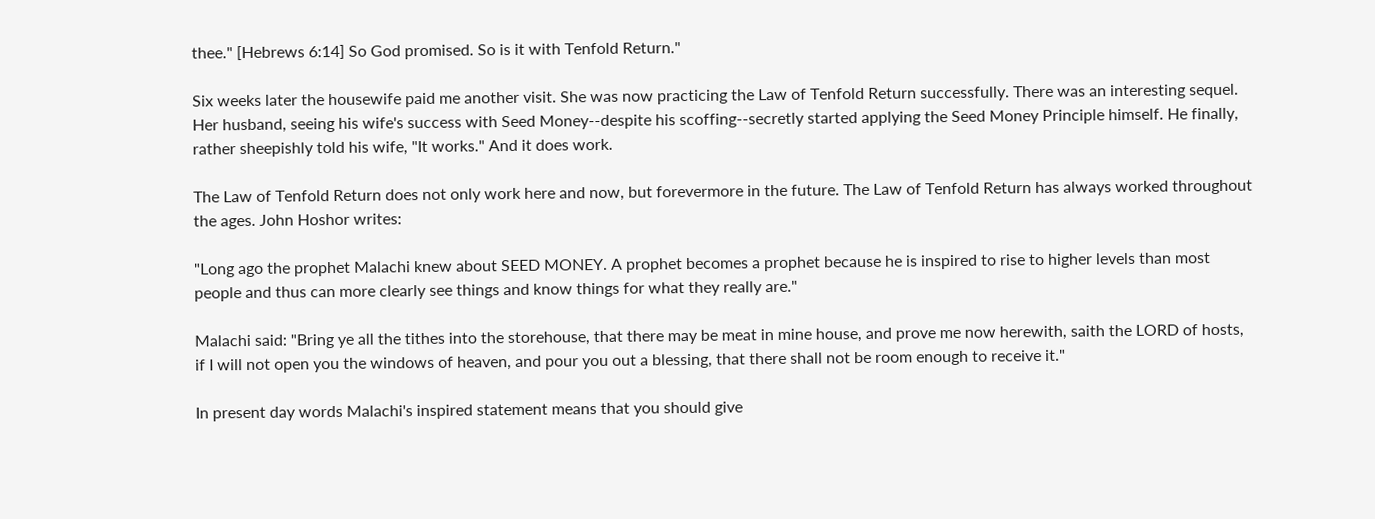thee." [Hebrews 6:14] So God promised. So is it with Tenfold Return."

Six weeks later the housewife paid me another visit. She was now practicing the Law of Tenfold Return successfully. There was an interesting sequel. Her husband, seeing his wife's success with Seed Money--despite his scoffing--secretly started applying the Seed Money Principle himself. He finally, rather sheepishly told his wife, "It works." And it does work.

The Law of Tenfold Return does not only work here and now, but forevermore in the future. The Law of Tenfold Return has always worked throughout the ages. John Hoshor writes:

"Long ago the prophet Malachi knew about SEED MONEY. A prophet becomes a prophet because he is inspired to rise to higher levels than most people and thus can more clearly see things and know things for what they really are."

Malachi said: "Bring ye all the tithes into the storehouse, that there may be meat in mine house, and prove me now herewith, saith the LORD of hosts, if I will not open you the windows of heaven, and pour you out a blessing, that there shall not be room enough to receive it."

In present day words Malachi's inspired statement means that you should give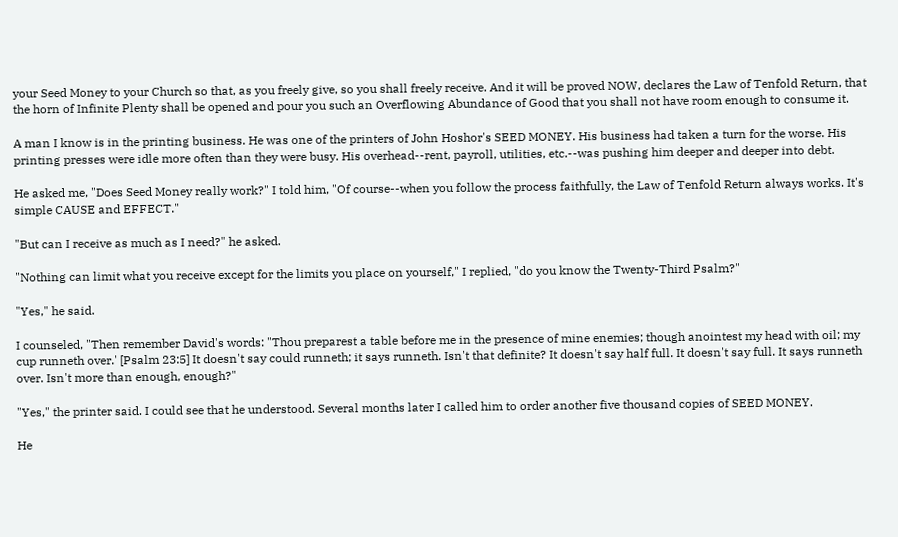your Seed Money to your Church so that, as you freely give, so you shall freely receive. And it will be proved NOW, declares the Law of Tenfold Return, that the horn of Infinite Plenty shall be opened and pour you such an Overflowing Abundance of Good that you shall not have room enough to consume it.

A man I know is in the printing business. He was one of the printers of John Hoshor's SEED MONEY. His business had taken a turn for the worse. His printing presses were idle more often than they were busy. His overhead--rent, payroll, utilities, etc.--was pushing him deeper and deeper into debt.

He asked me, "Does Seed Money really work?" I told him, "Of course--when you follow the process faithfully, the Law of Tenfold Return always works. It's simple CAUSE and EFFECT."

"But can I receive as much as I need?" he asked.

"Nothing can limit what you receive except for the limits you place on yourself," I replied, "do you know the Twenty-Third Psalm?"

"Yes," he said.

I counseled, "Then remember David's words: "Thou preparest a table before me in the presence of mine enemies; though anointest my head with oil; my cup runneth over.' [Psalm 23:5] It doesn't say could runneth; it says runneth. Isn't that definite? It doesn't say half full. It doesn't say full. It says runneth over. Isn't more than enough, enough?"

"Yes," the printer said. I could see that he understood. Several months later I called him to order another five thousand copies of SEED MONEY.

He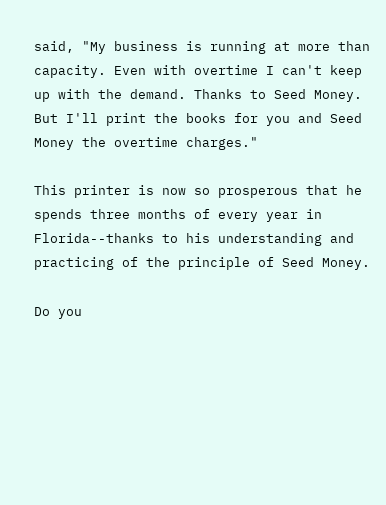said, "My business is running at more than capacity. Even with overtime I can't keep up with the demand. Thanks to Seed Money. But I'll print the books for you and Seed Money the overtime charges."

This printer is now so prosperous that he spends three months of every year in Florida--thanks to his understanding and practicing of the principle of Seed Money.

Do you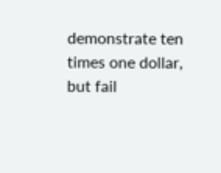demonstrate ten times one dollar, but fail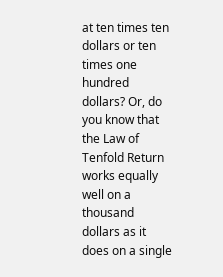at ten times ten dollars or ten times one hundred dollars? Or, do you know that the Law of Tenfold Return works equally well on a thousand dollars as it does on a single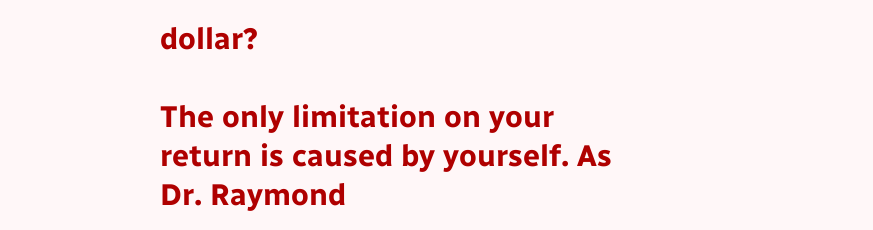dollar?

The only limitation on your return is caused by yourself. As Dr. Raymond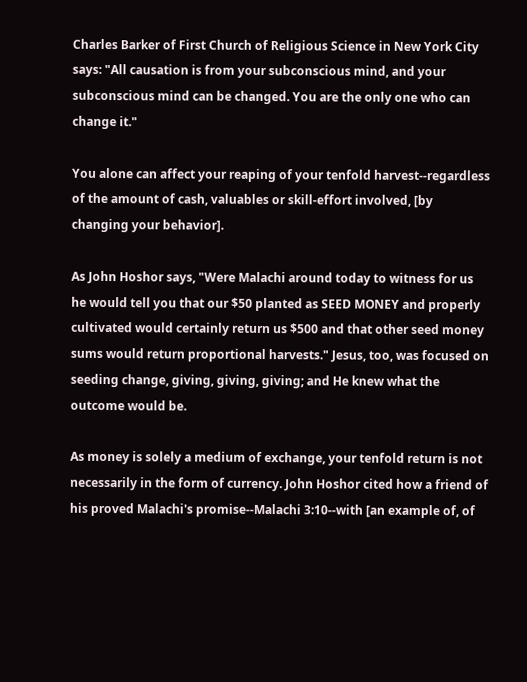Charles Barker of First Church of Religious Science in New York City says: "All causation is from your subconscious mind, and your subconscious mind can be changed. You are the only one who can change it."

You alone can affect your reaping of your tenfold harvest--regardless of the amount of cash, valuables or skill-effort involved, [by changing your behavior].

As John Hoshor says, "Were Malachi around today to witness for us he would tell you that our $50 planted as SEED MONEY and properly cultivated would certainly return us $500 and that other seed money sums would return proportional harvests." Jesus, too, was focused on seeding change, giving, giving, giving; and He knew what the outcome would be.

As money is solely a medium of exchange, your tenfold return is not necessarily in the form of currency. John Hoshor cited how a friend of his proved Malachi's promise--Malachi 3:10--with [an example of, of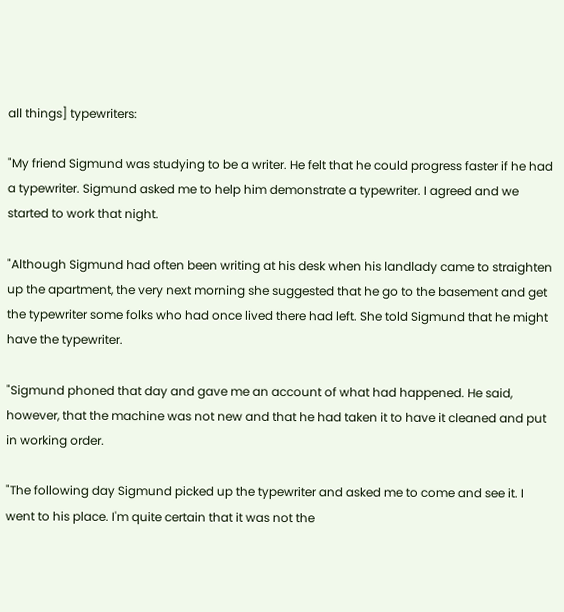all things] typewriters:

"My friend Sigmund was studying to be a writer. He felt that he could progress faster if he had a typewriter. Sigmund asked me to help him demonstrate a typewriter. I agreed and we started to work that night.

"Although Sigmund had often been writing at his desk when his landlady came to straighten up the apartment, the very next morning she suggested that he go to the basement and get the typewriter some folks who had once lived there had left. She told Sigmund that he might have the typewriter.

"Sigmund phoned that day and gave me an account of what had happened. He said, however, that the machine was not new and that he had taken it to have it cleaned and put in working order.

"The following day Sigmund picked up the typewriter and asked me to come and see it. I went to his place. I'm quite certain that it was not the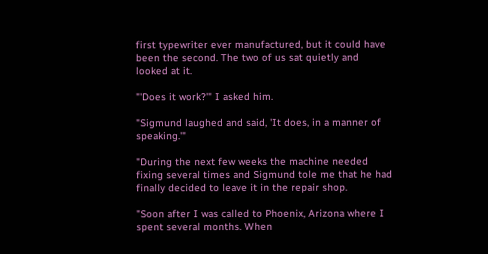first typewriter ever manufactured, but it could have been the second. The two of us sat quietly and looked at it.

"'Does it work?'" I asked him.

"Sigmund laughed and said, 'It does, in a manner of speaking.'"

"During the next few weeks the machine needed fixing several times and Sigmund tole me that he had finally decided to leave it in the repair shop.

"Soon after I was called to Phoenix, Arizona where I spent several months. When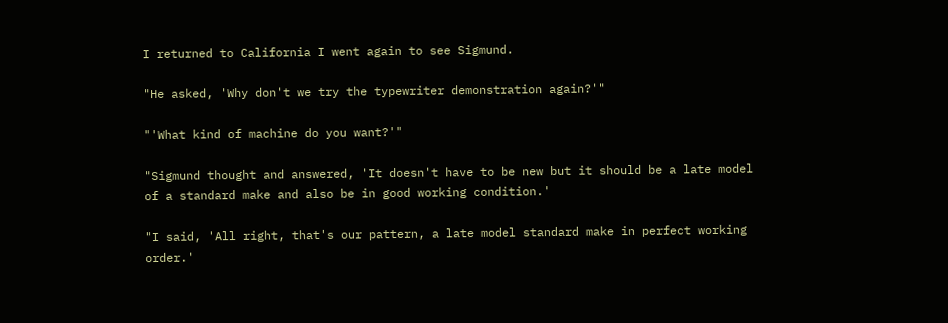I returned to California I went again to see Sigmund.

"He asked, 'Why don't we try the typewriter demonstration again?'"

"'What kind of machine do you want?'"

"Sigmund thought and answered, 'It doesn't have to be new but it should be a late model of a standard make and also be in good working condition.'

"I said, 'All right, that's our pattern, a late model standard make in perfect working order.'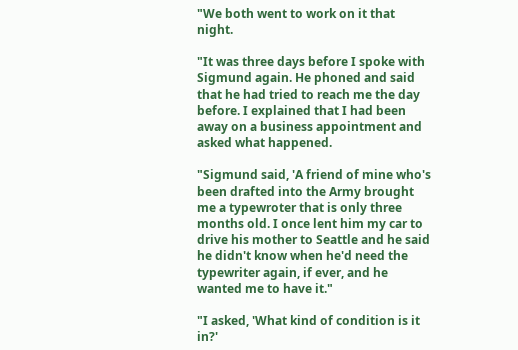"We both went to work on it that night.

"It was three days before I spoke with Sigmund again. He phoned and said that he had tried to reach me the day before. I explained that I had been away on a business appointment and asked what happened.

"Sigmund said, 'A friend of mine who's been drafted into the Army brought me a typewroter that is only three months old. I once lent him my car to drive his mother to Seattle and he said he didn't know when he'd need the typewriter again, if ever, and he wanted me to have it."

"I asked, 'What kind of condition is it in?'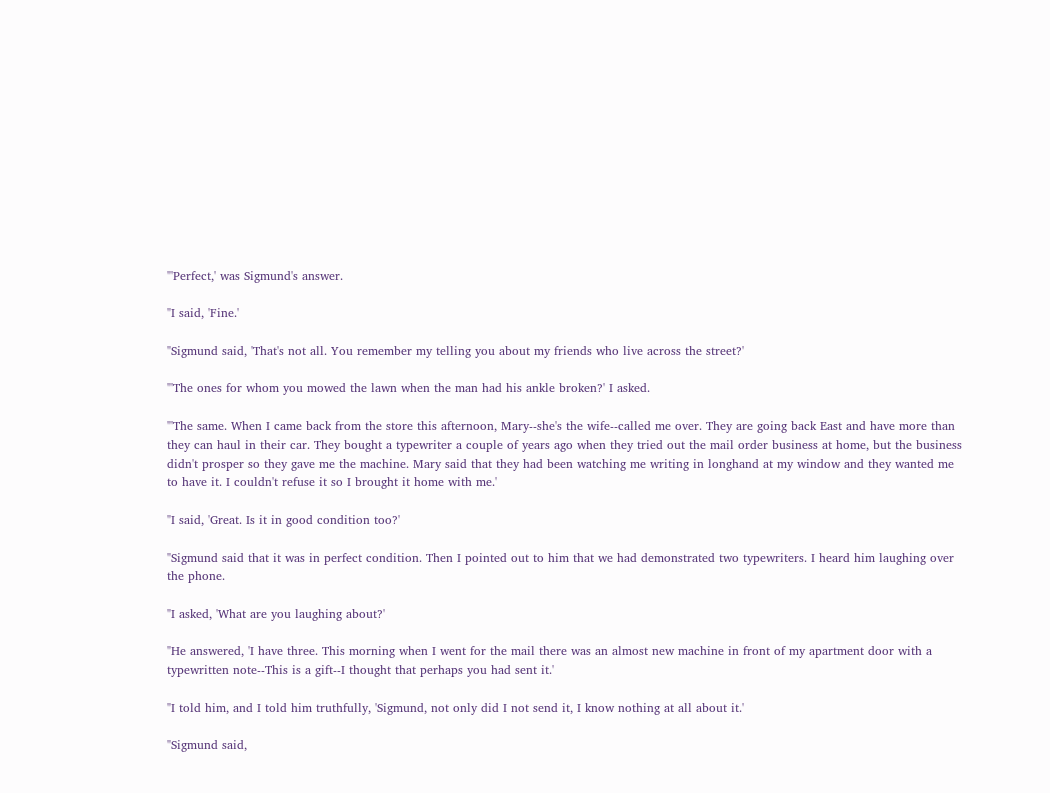"'Perfect,' was Sigmund's answer.

"I said, 'Fine.'

"Sigmund said, 'That's not all. You remember my telling you about my friends who live across the street?'

"'The ones for whom you mowed the lawn when the man had his ankle broken?' I asked.

"'The same. When I came back from the store this afternoon, Mary--she's the wife--called me over. They are going back East and have more than they can haul in their car. They bought a typewriter a couple of years ago when they tried out the mail order business at home, but the business didn't prosper so they gave me the machine. Mary said that they had been watching me writing in longhand at my window and they wanted me to have it. I couldn't refuse it so I brought it home with me.'

"I said, 'Great. Is it in good condition too?'

"Sigmund said that it was in perfect condition. Then I pointed out to him that we had demonstrated two typewriters. I heard him laughing over the phone.

"I asked, 'What are you laughing about?'

"He answered, 'I have three. This morning when I went for the mail there was an almost new machine in front of my apartment door with a typewritten note--This is a gift--I thought that perhaps you had sent it.'

"I told him, and I told him truthfully, 'Sigmund, not only did I not send it, I know nothing at all about it.'

"Sigmund said,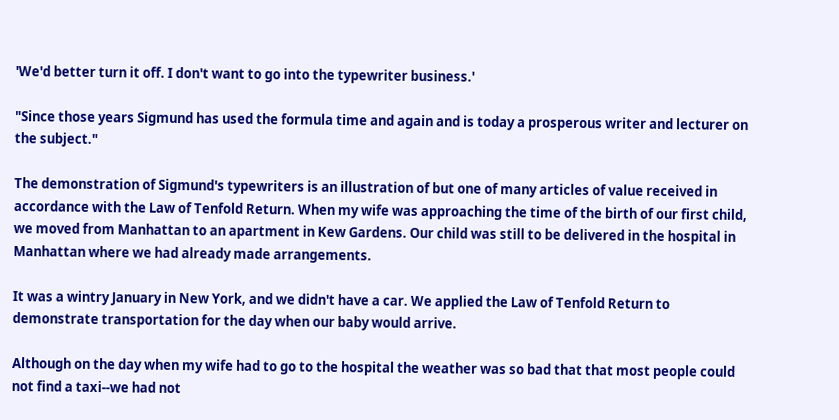'We'd better turn it off. I don't want to go into the typewriter business.'

"Since those years Sigmund has used the formula time and again and is today a prosperous writer and lecturer on the subject."

The demonstration of Sigmund's typewriters is an illustration of but one of many articles of value received in accordance with the Law of Tenfold Return. When my wife was approaching the time of the birth of our first child, we moved from Manhattan to an apartment in Kew Gardens. Our child was still to be delivered in the hospital in Manhattan where we had already made arrangements.

It was a wintry January in New York, and we didn't have a car. We applied the Law of Tenfold Return to demonstrate transportation for the day when our baby would arrive.

Although on the day when my wife had to go to the hospital the weather was so bad that that most people could not find a taxi--we had not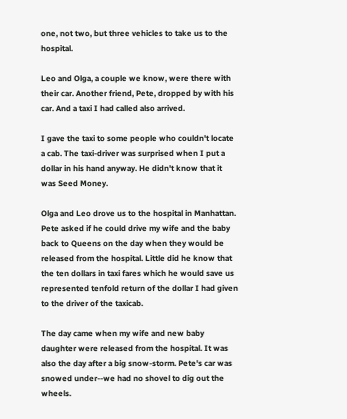one, not two, but three vehicles to take us to the hospital.

Leo and Olga, a couple we know, were there with their car. Another friend, Pete, dropped by with his car. And a taxi I had called also arrived.

I gave the taxi to some people who couldn't locate a cab. The taxi-driver was surprised when I put a dollar in his hand anyway. He didn't know that it was Seed Money.

Olga and Leo drove us to the hospital in Manhattan. Pete asked if he could drive my wife and the baby back to Queens on the day when they would be released from the hospital. Little did he know that the ten dollars in taxi fares which he would save us represented tenfold return of the dollar I had given to the driver of the taxicab.

The day came when my wife and new baby daughter were released from the hospital. It was also the day after a big snow-storm. Pete's car was snowed under--we had no shovel to dig out the wheels.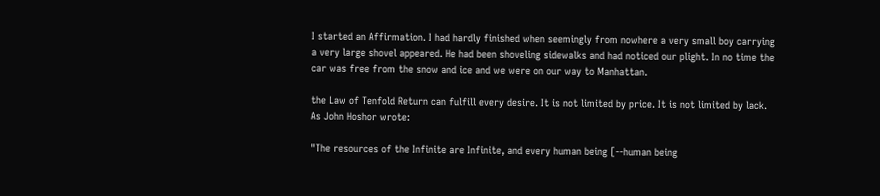I started an Affirmation. I had hardly finished when seemingly from nowhere a very small boy carrying a very large shovel appeared. He had been shoveling sidewalks and had noticed our plight. In no time the car was free from the snow and ice and we were on our way to Manhattan.

the Law of Tenfold Return can fulfill every desire. It is not limited by price. It is not limited by lack. As John Hoshor wrote:

"The resources of the Infinite are Infinite, and every human being [--human being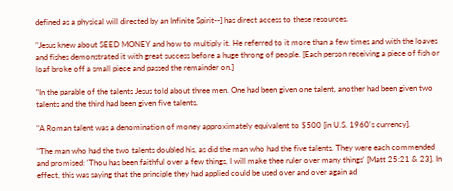defined as a physical will directed by an Infinite Spirit--] has direct access to these resources.

"Jesus knew about SEED MONEY and how to multiply it. He referred to it more than a few times and with the loaves and fishes demonstrated it with great success before a huge throng of people. [Each person receiving a piece of fish or loaf broke off a small piece and passed the remainder on.]

"In the parable of the talents Jesus told about three men. One had been given one talent, another had been given two talents and the third had been given five talents.

"A Roman talent was a denomination of money approximately equivalent to $500 [in U.S. 1960's currency].

"The man who had the two talents doubled his, as did the man who had the five talents. They were each commended and promised: 'Thou has been faithful over a few things, I will make thee ruler over many things' [Matt 25:21 & 23]. In effect, this was saying that the principle they had applied could be used over and over again ad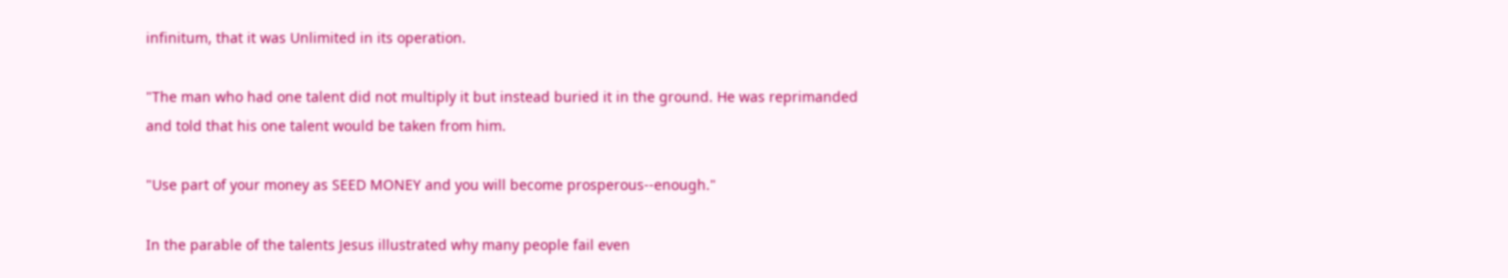infinitum, that it was Unlimited in its operation.

"The man who had one talent did not multiply it but instead buried it in the ground. He was reprimanded and told that his one talent would be taken from him.

"Use part of your money as SEED MONEY and you will become prosperous--enough."

In the parable of the talents Jesus illustrated why many people fail even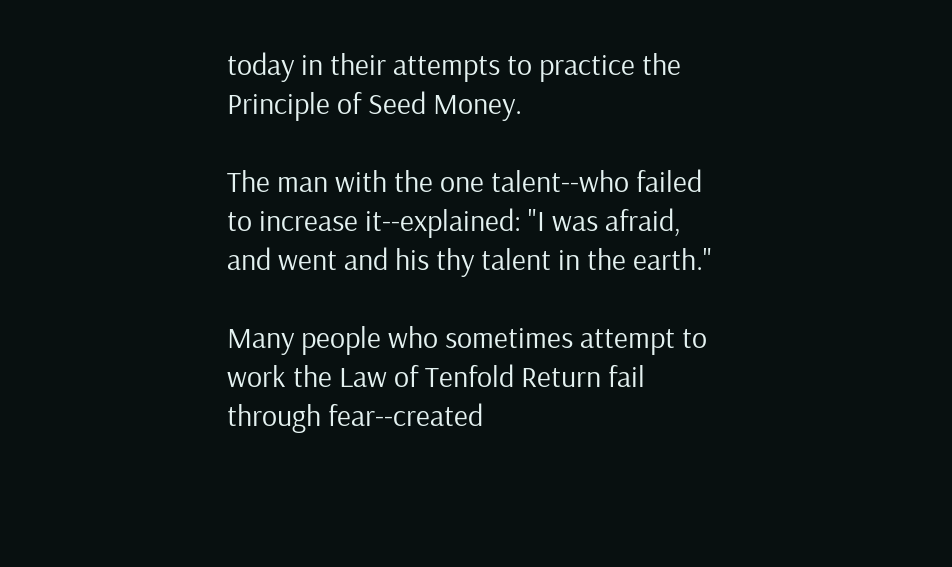today in their attempts to practice the Principle of Seed Money.

The man with the one talent--who failed to increase it--explained: "I was afraid, and went and his thy talent in the earth."

Many people who sometimes attempt to work the Law of Tenfold Return fail through fear--created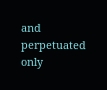and perpetuated only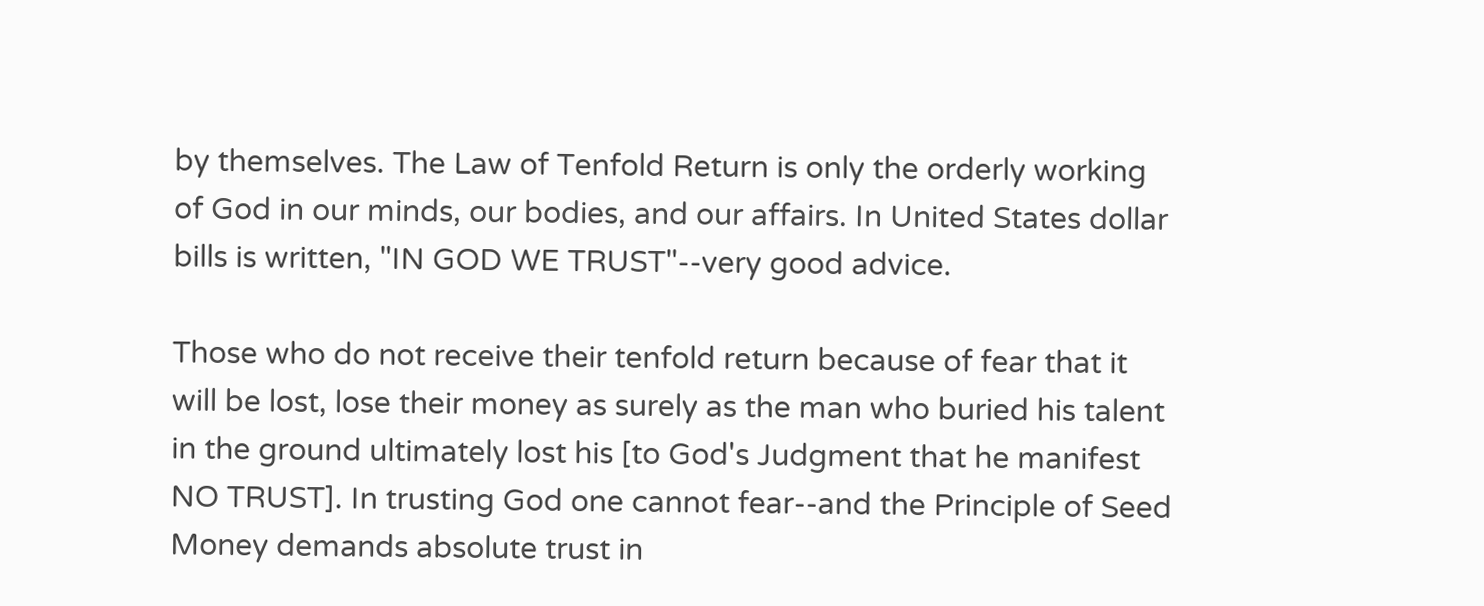by themselves. The Law of Tenfold Return is only the orderly working of God in our minds, our bodies, and our affairs. In United States dollar bills is written, "IN GOD WE TRUST"--very good advice.

Those who do not receive their tenfold return because of fear that it will be lost, lose their money as surely as the man who buried his talent in the ground ultimately lost his [to God's Judgment that he manifest NO TRUST]. In trusting God one cannot fear--and the Principle of Seed Money demands absolute trust in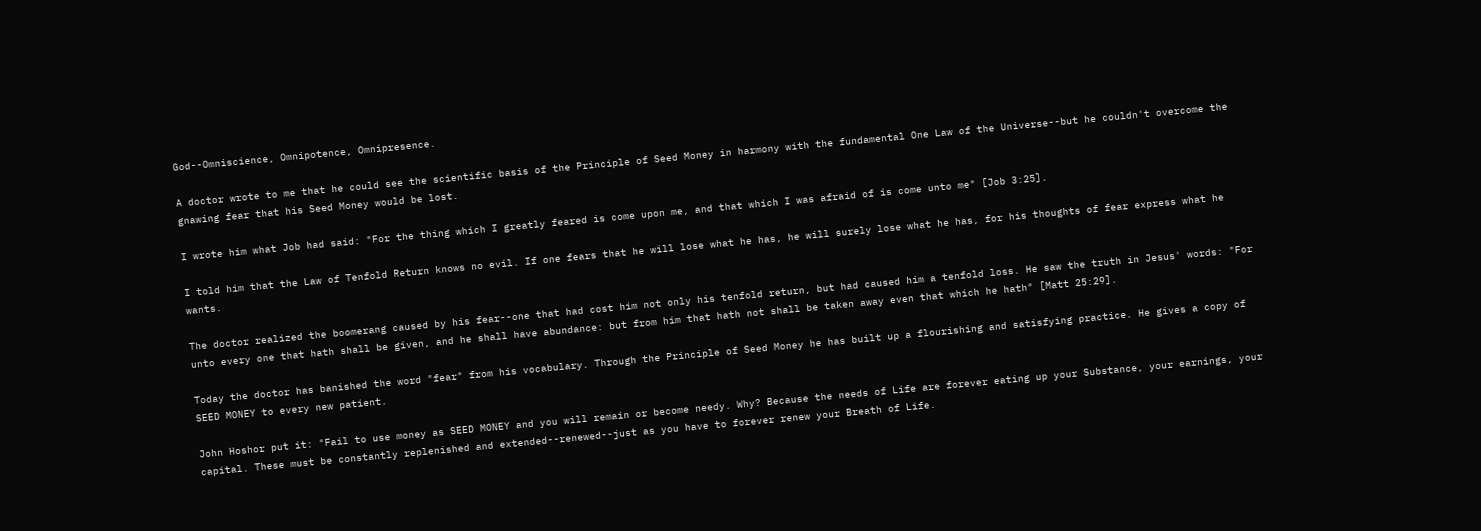God--Omniscience, Omnipotence, Omnipresence.

A doctor wrote to me that he could see the scientific basis of the Principle of Seed Money in harmony with the fundamental One Law of the Universe--but he couldn't overcome the gnawing fear that his Seed Money would be lost.

I wrote him what Job had said: "For the thing which I greatly feared is come upon me, and that which I was afraid of is come unto me" [Job 3:25].

I told him that the Law of Tenfold Return knows no evil. If one fears that he will lose what he has, he will surely lose what he has, for his thoughts of fear express what he wants.

The doctor realized the boomerang caused by his fear--one that had cost him not only his tenfold return, but had caused him a tenfold loss. He saw the truth in Jesus' words: "For unto every one that hath shall be given, and he shall have abundance: but from him that hath not shall be taken away even that which he hath" [Matt 25:29].

Today the doctor has banished the word "fear" from his vocabulary. Through the Principle of Seed Money he has built up a flourishing and satisfying practice. He gives a copy of SEED MONEY to every new patient.

John Hoshor put it: "Fail to use money as SEED MONEY and you will remain or become needy. Why? Because the needs of Life are forever eating up your Substance, your earnings, your capital. These must be constantly replenished and extended--renewed--just as you have to forever renew your Breath of Life.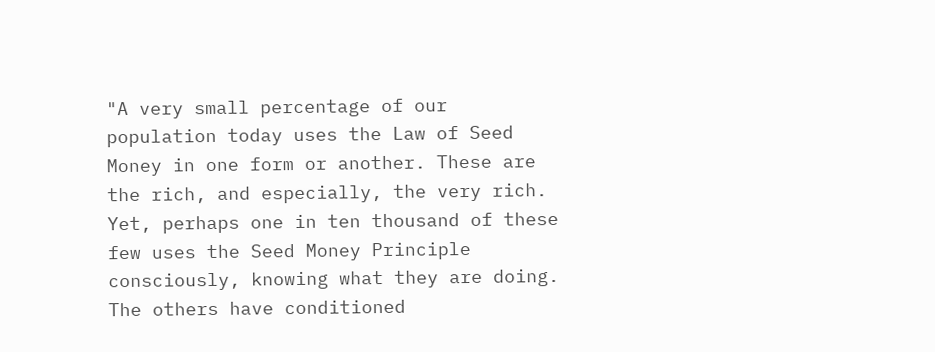"A very small percentage of our population today uses the Law of Seed Money in one form or another. These are the rich, and especially, the very rich. Yet, perhaps one in ten thousand of these few uses the Seed Money Principle consciously, knowing what they are doing. The others have conditioned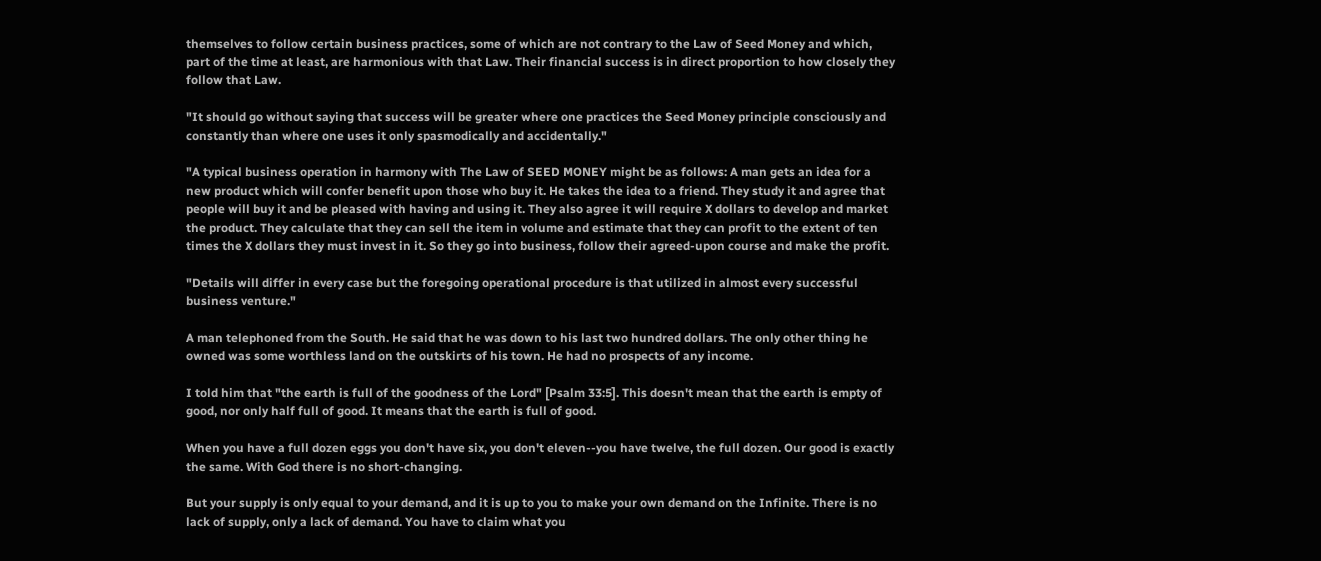themselves to follow certain business practices, some of which are not contrary to the Law of Seed Money and which, part of the time at least, are harmonious with that Law. Their financial success is in direct proportion to how closely they follow that Law.

"It should go without saying that success will be greater where one practices the Seed Money principle consciously and constantly than where one uses it only spasmodically and accidentally."

"A typical business operation in harmony with The Law of SEED MONEY might be as follows: A man gets an idea for a new product which will confer benefit upon those who buy it. He takes the idea to a friend. They study it and agree that people will buy it and be pleased with having and using it. They also agree it will require X dollars to develop and market the product. They calculate that they can sell the item in volume and estimate that they can profit to the extent of ten times the X dollars they must invest in it. So they go into business, follow their agreed-upon course and make the profit.

"Details will differ in every case but the foregoing operational procedure is that utilized in almost every successful business venture."

A man telephoned from the South. He said that he was down to his last two hundred dollars. The only other thing he owned was some worthless land on the outskirts of his town. He had no prospects of any income.

I told him that "the earth is full of the goodness of the Lord" [Psalm 33:5]. This doesn't mean that the earth is empty of good, nor only half full of good. It means that the earth is full of good.

When you have a full dozen eggs you don't have six, you don't eleven--you have twelve, the full dozen. Our good is exactly the same. With God there is no short-changing.

But your supply is only equal to your demand, and it is up to you to make your own demand on the Infinite. There is no lack of supply, only a lack of demand. You have to claim what you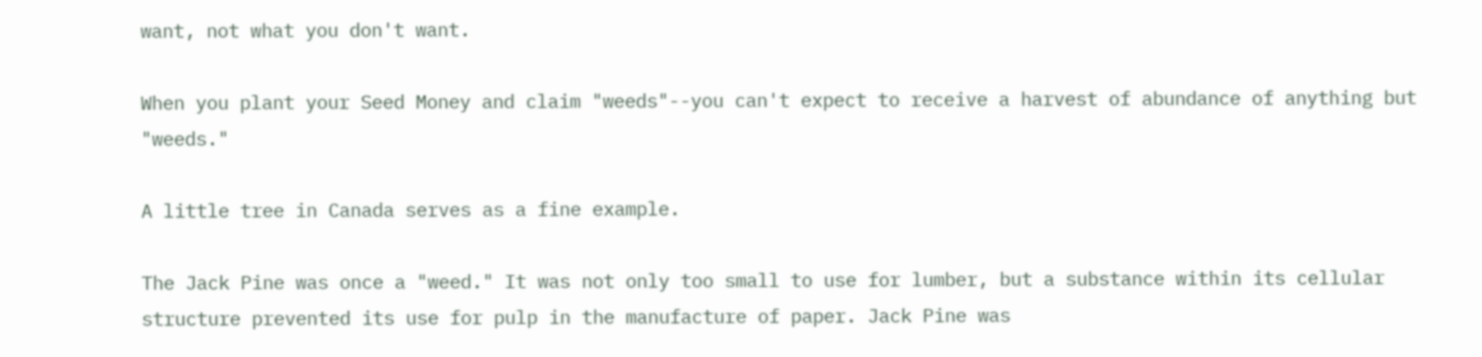want, not what you don't want.

When you plant your Seed Money and claim "weeds"--you can't expect to receive a harvest of abundance of anything but "weeds."

A little tree in Canada serves as a fine example.

The Jack Pine was once a "weed." It was not only too small to use for lumber, but a substance within its cellular structure prevented its use for pulp in the manufacture of paper. Jack Pine was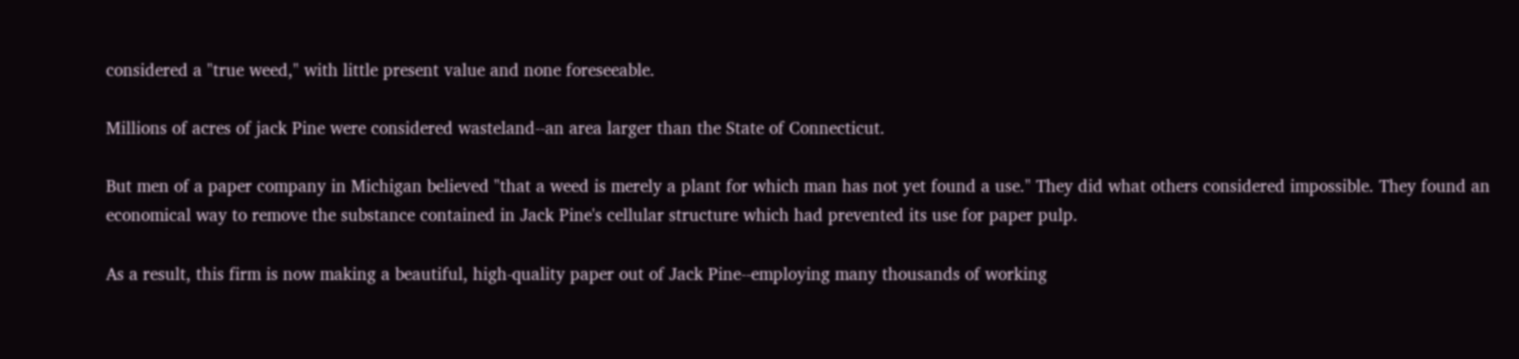considered a "true weed," with little present value and none foreseeable.

Millions of acres of jack Pine were considered wasteland--an area larger than the State of Connecticut.

But men of a paper company in Michigan believed "that a weed is merely a plant for which man has not yet found a use." They did what others considered impossible. They found an economical way to remove the substance contained in Jack Pine's cellular structure which had prevented its use for paper pulp.

As a result, this firm is now making a beautiful, high-quality paper out of Jack Pine--employing many thousands of working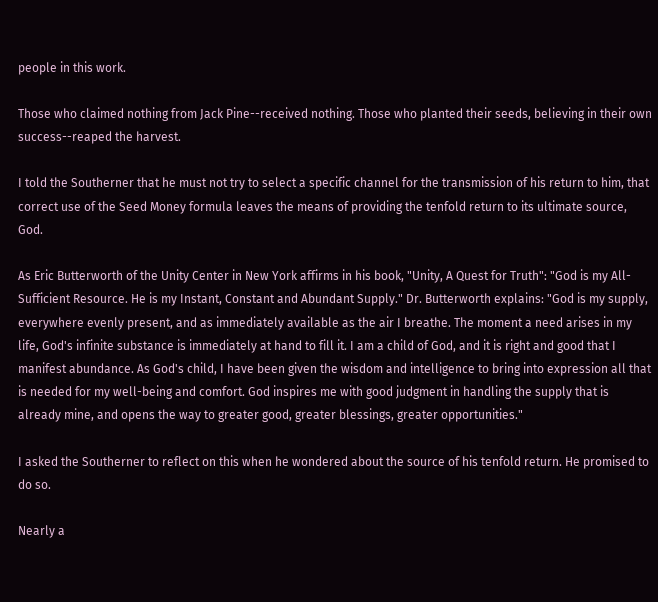people in this work.

Those who claimed nothing from Jack Pine--received nothing. Those who planted their seeds, believing in their own success--reaped the harvest.

I told the Southerner that he must not try to select a specific channel for the transmission of his return to him, that correct use of the Seed Money formula leaves the means of providing the tenfold return to its ultimate source, God.

As Eric Butterworth of the Unity Center in New York affirms in his book, "Unity, A Quest for Truth": "God is my All-Sufficient Resource. He is my Instant, Constant and Abundant Supply." Dr. Butterworth explains: "God is my supply, everywhere evenly present, and as immediately available as the air I breathe. The moment a need arises in my life, God's infinite substance is immediately at hand to fill it. I am a child of God, and it is right and good that I manifest abundance. As God's child, I have been given the wisdom and intelligence to bring into expression all that is needed for my well-being and comfort. God inspires me with good judgment in handling the supply that is already mine, and opens the way to greater good, greater blessings, greater opportunities."

I asked the Southerner to reflect on this when he wondered about the source of his tenfold return. He promised to do so.

Nearly a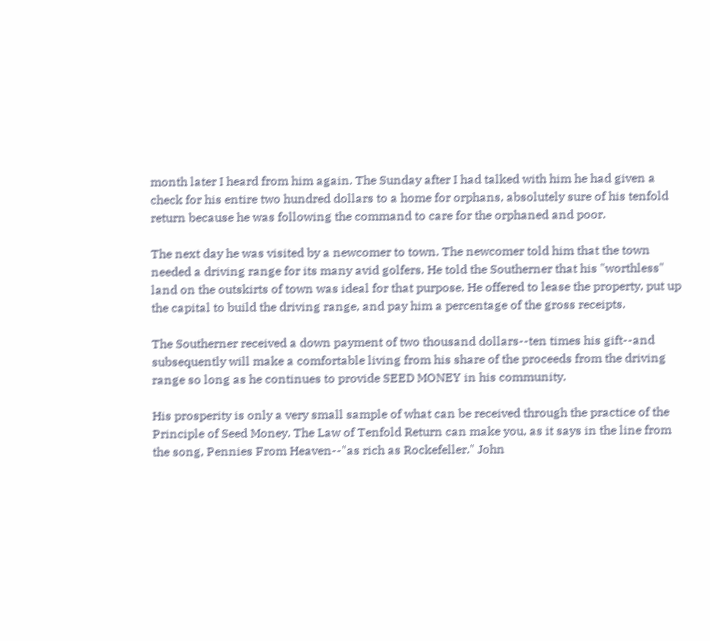month later I heard from him again. The Sunday after I had talked with him he had given a check for his entire two hundred dollars to a home for orphans, absolutely sure of his tenfold return because he was following the command to care for the orphaned and poor.

The next day he was visited by a newcomer to town. The newcomer told him that the town needed a driving range for its many avid golfers. He told the Southerner that his "worthless" land on the outskirts of town was ideal for that purpose. He offered to lease the property, put up the capital to build the driving range, and pay him a percentage of the gross receipts.

The Southerner received a down payment of two thousand dollars--ten times his gift--and subsequently will make a comfortable living from his share of the proceeds from the driving range so long as he continues to provide SEED MONEY in his community.

His prosperity is only a very small sample of what can be received through the practice of the Principle of Seed Money. The Law of Tenfold Return can make you, as it says in the line from the song, Pennies From Heaven--"as rich as Rockefeller." John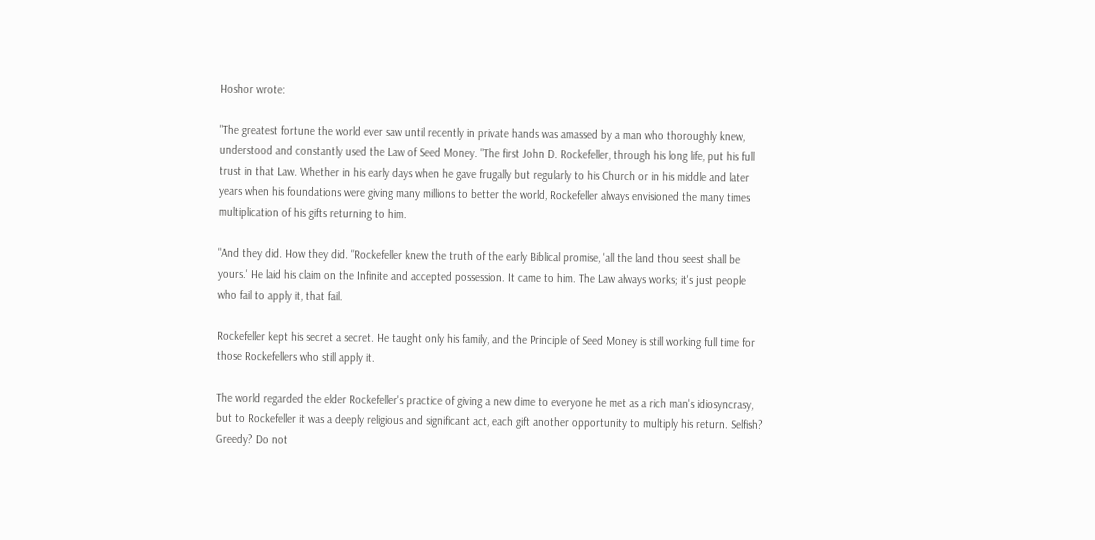Hoshor wrote:

"The greatest fortune the world ever saw until recently in private hands was amassed by a man who thoroughly knew, understood and constantly used the Law of Seed Money. "The first John D. Rockefeller, through his long life, put his full trust in that Law. Whether in his early days when he gave frugally but regularly to his Church or in his middle and later years when his foundations were giving many millions to better the world, Rockefeller always envisioned the many times multiplication of his gifts returning to him.

"And they did. How they did. "Rockefeller knew the truth of the early Biblical promise, 'all the land thou seest shall be yours.' He laid his claim on the Infinite and accepted possession. It came to him. The Law always works; it's just people who fail to apply it, that fail.

Rockefeller kept his secret a secret. He taught only his family, and the Principle of Seed Money is still working full time for those Rockefellers who still apply it.

The world regarded the elder Rockefeller's practice of giving a new dime to everyone he met as a rich man's idiosyncrasy, but to Rockefeller it was a deeply religious and significant act, each gift another opportunity to multiply his return. Selfish? Greedy? Do not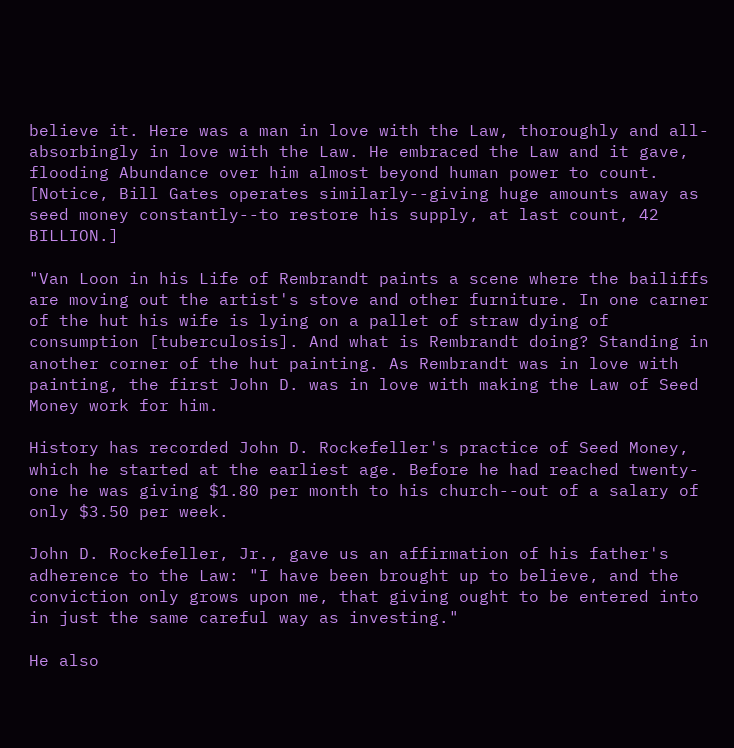believe it. Here was a man in love with the Law, thoroughly and all-absorbingly in love with the Law. He embraced the Law and it gave, flooding Abundance over him almost beyond human power to count. [Notice, Bill Gates operates similarly--giving huge amounts away as seed money constantly--to restore his supply, at last count, 42 BILLION.]

"Van Loon in his Life of Rembrandt paints a scene where the bailiffs are moving out the artist's stove and other furniture. In one carner of the hut his wife is lying on a pallet of straw dying of consumption [tuberculosis]. And what is Rembrandt doing? Standing in another corner of the hut painting. As Rembrandt was in love with painting, the first John D. was in love with making the Law of Seed Money work for him.

History has recorded John D. Rockefeller's practice of Seed Money, which he started at the earliest age. Before he had reached twenty-one he was giving $1.80 per month to his church--out of a salary of only $3.50 per week.

John D. Rockefeller, Jr., gave us an affirmation of his father's adherence to the Law: "I have been brought up to believe, and the conviction only grows upon me, that giving ought to be entered into in just the same careful way as investing."

He also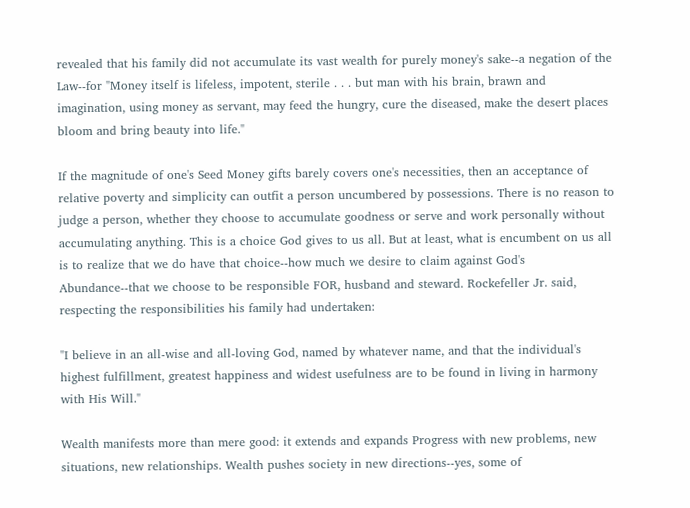revealed that his family did not accumulate its vast wealth for purely money's sake--a negation of the Law--for "Money itself is lifeless, impotent, sterile . . . but man with his brain, brawn and imagination, using money as servant, may feed the hungry, cure the diseased, make the desert places bloom and bring beauty into life."

If the magnitude of one's Seed Money gifts barely covers one's necessities, then an acceptance of relative poverty and simplicity can outfit a person uncumbered by possessions. There is no reason to judge a person, whether they choose to accumulate goodness or serve and work personally without accumulating anything. This is a choice God gives to us all. But at least, what is encumbent on us all is to realize that we do have that choice--how much we desire to claim against God's Abundance--that we choose to be responsible FOR, husband and steward. Rockefeller Jr. said, respecting the responsibilities his family had undertaken:

"I believe in an all-wise and all-loving God, named by whatever name, and that the individual's highest fulfillment, greatest happiness and widest usefulness are to be found in living in harmony with His Will."

Wealth manifests more than mere good: it extends and expands Progress with new problems, new situations, new relationships. Wealth pushes society in new directions--yes, some of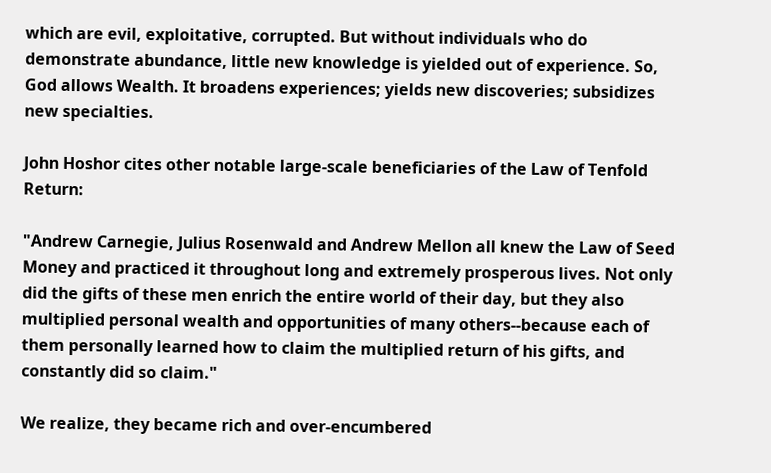which are evil, exploitative, corrupted. But without individuals who do demonstrate abundance, little new knowledge is yielded out of experience. So, God allows Wealth. It broadens experiences; yields new discoveries; subsidizes new specialties.

John Hoshor cites other notable large-scale beneficiaries of the Law of Tenfold Return:

"Andrew Carnegie, Julius Rosenwald and Andrew Mellon all knew the Law of Seed Money and practiced it throughout long and extremely prosperous lives. Not only did the gifts of these men enrich the entire world of their day, but they also multiplied personal wealth and opportunities of many others--because each of them personally learned how to claim the multiplied return of his gifts, and constantly did so claim."

We realize, they became rich and over-encumbered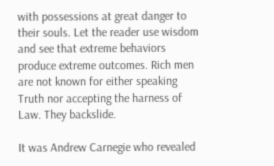with possessions at great danger to their souls. Let the reader use wisdom and see that extreme behaviors produce extreme outcomes. Rich men are not known for either speaking Truth nor accepting the harness of Law. They backslide.

It was Andrew Carnegie who revealed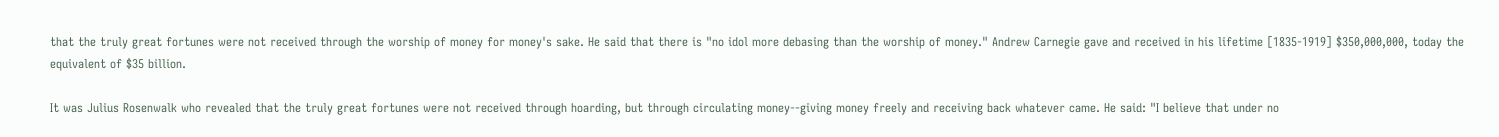that the truly great fortunes were not received through the worship of money for money's sake. He said that there is "no idol more debasing than the worship of money." Andrew Carnegie gave and received in his lifetime [1835-1919] $350,000,000, today the equivalent of $35 billion.

It was Julius Rosenwalk who revealed that the truly great fortunes were not received through hoarding, but through circulating money--giving money freely and receiving back whatever came. He said: "I believe that under no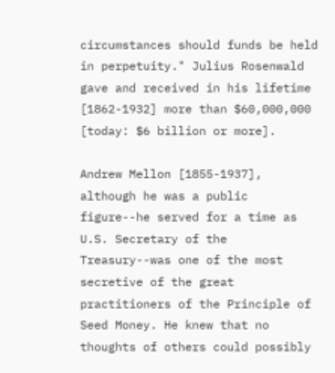circumstances should funds be held in perpetuity." Julius Rosenwald gave and received in his lifetime [1862-1932] more than $60,000,000 [today: $6 billion or more].

Andrew Mellon [1855-1937], although he was a public figure--he served for a time as U.S. Secretary of the Treasury--was one of the most secretive of the great practitioners of the Principle of Seed Money. He knew that no thoughts of others could possibly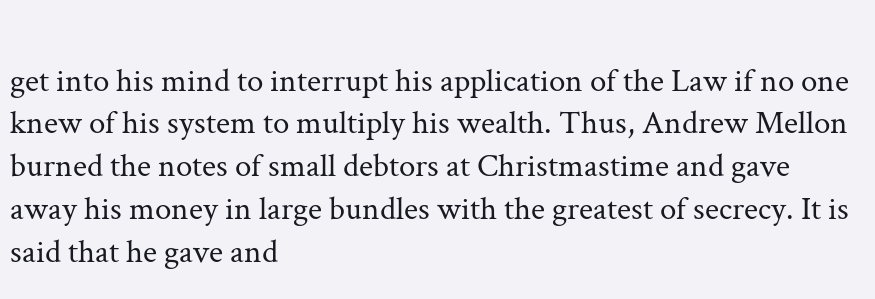get into his mind to interrupt his application of the Law if no one knew of his system to multiply his wealth. Thus, Andrew Mellon burned the notes of small debtors at Christmastime and gave away his money in large bundles with the greatest of secrecy. It is said that he gave and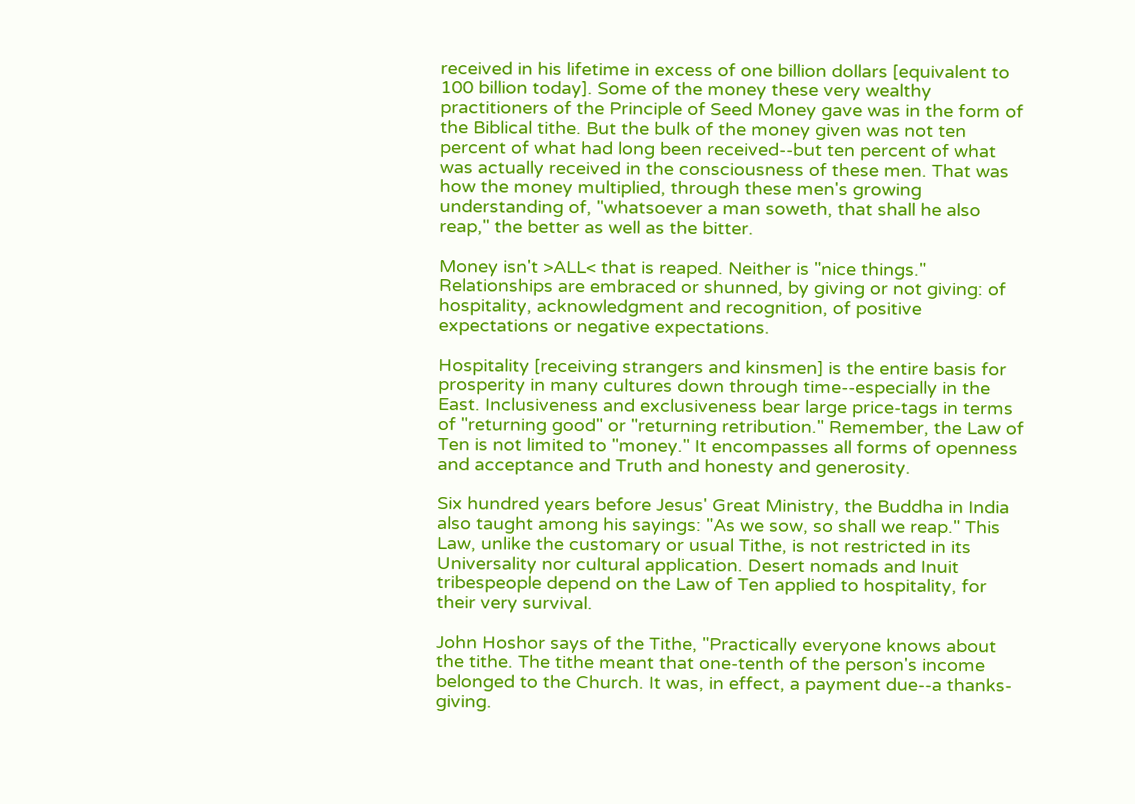received in his lifetime in excess of one billion dollars [equivalent to 100 billion today]. Some of the money these very wealthy practitioners of the Principle of Seed Money gave was in the form of the Biblical tithe. But the bulk of the money given was not ten percent of what had long been received--but ten percent of what was actually received in the consciousness of these men. That was how the money multiplied, through these men's growing understanding of, "whatsoever a man soweth, that shall he also reap," the better as well as the bitter.

Money isn't >ALL< that is reaped. Neither is "nice things." Relationships are embraced or shunned, by giving or not giving: of hospitality, acknowledgment and recognition, of positive expectations or negative expectations.

Hospitality [receiving strangers and kinsmen] is the entire basis for prosperity in many cultures down through time--especially in the East. Inclusiveness and exclusiveness bear large price-tags in terms of "returning good" or "returning retribution." Remember, the Law of Ten is not limited to "money." It encompasses all forms of openness and acceptance and Truth and honesty and generosity.

Six hundred years before Jesus' Great Ministry, the Buddha in India also taught among his sayings: "As we sow, so shall we reap." This Law, unlike the customary or usual Tithe, is not restricted in its Universality nor cultural application. Desert nomads and Inuit tribespeople depend on the Law of Ten applied to hospitality, for their very survival.

John Hoshor says of the Tithe, "Practically everyone knows about the tithe. The tithe meant that one-tenth of the person's income belonged to the Church. It was, in effect, a payment due--a thanks-giving.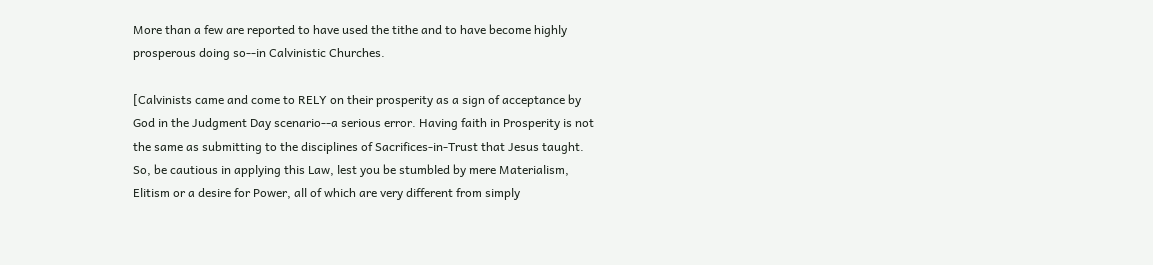More than a few are reported to have used the tithe and to have become highly prosperous doing so--in Calvinistic Churches.

[Calvinists came and come to RELY on their prosperity as a sign of acceptance by God in the Judgment Day scenario--a serious error. Having faith in Prosperity is not the same as submitting to the disciplines of Sacrifices-in-Trust that Jesus taught. So, be cautious in applying this Law, lest you be stumbled by mere Materialism, Elitism or a desire for Power, all of which are very different from simply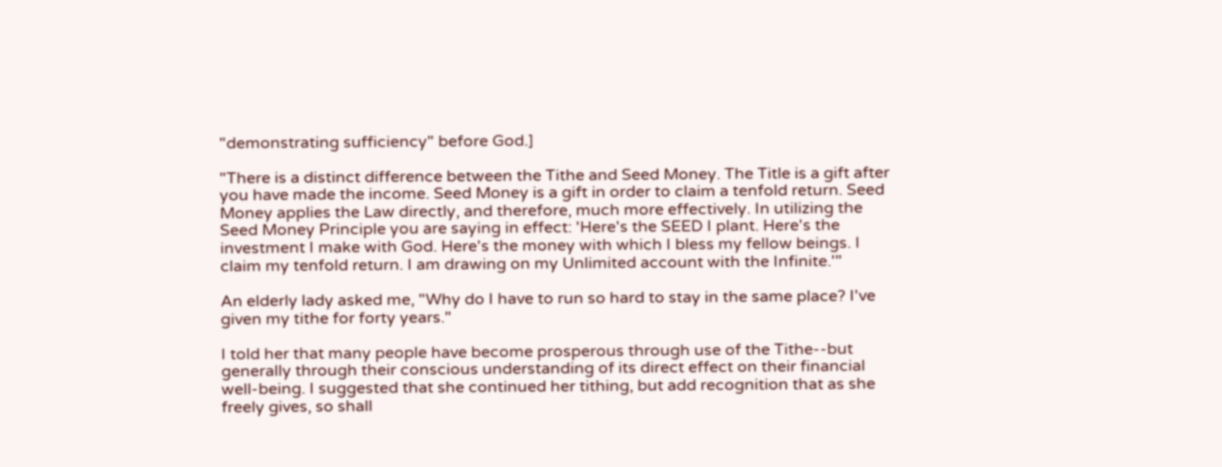"demonstrating sufficiency" before God.]

"There is a distinct difference between the Tithe and Seed Money. The Title is a gift after you have made the income. Seed Money is a gift in order to claim a tenfold return. Seed Money applies the Law directly, and therefore, much more effectively. In utilizing the Seed Money Principle you are saying in effect: 'Here's the SEED I plant. Here's the investment I make with God. Here's the money with which I bless my fellow beings. I claim my tenfold return. I am drawing on my Unlimited account with the Infinite.'"

An elderly lady asked me, "Why do I have to run so hard to stay in the same place? I've given my tithe for forty years."

I told her that many people have become prosperous through use of the Tithe--but generally through their conscious understanding of its direct effect on their financial well-being. I suggested that she continued her tithing, but add recognition that as she freely gives, so shall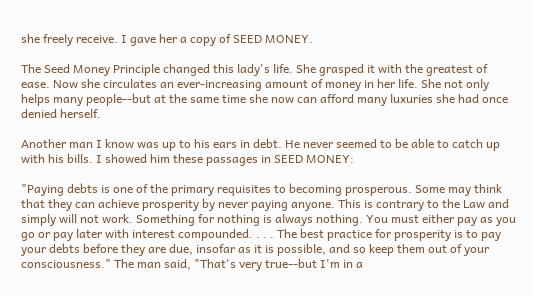she freely receive. I gave her a copy of SEED MONEY.

The Seed Money Principle changed this lady's life. She grasped it with the greatest of ease. Now she circulates an ever-increasing amount of money in her life. She not only helps many people--but at the same time she now can afford many luxuries she had once denied herself.

Another man I know was up to his ears in debt. He never seemed to be able to catch up with his bills. I showed him these passages in SEED MONEY:

"Paying debts is one of the primary requisites to becoming prosperous. Some may think that they can achieve prosperity by never paying anyone. This is contrary to the Law and simply will not work. Something for nothing is always nothing. You must either pay as you go or pay later with interest compounded. . . . The best practice for prosperity is to pay your debts before they are due, insofar as it is possible, and so keep them out of your consciousness." The man said, "That's very true--but I'm in a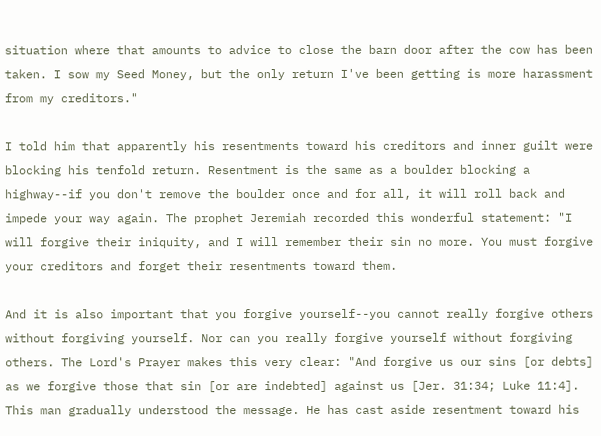situation where that amounts to advice to close the barn door after the cow has been taken. I sow my Seed Money, but the only return I've been getting is more harassment from my creditors."

I told him that apparently his resentments toward his creditors and inner guilt were blocking his tenfold return. Resentment is the same as a boulder blocking a highway--if you don't remove the boulder once and for all, it will roll back and impede your way again. The prophet Jeremiah recorded this wonderful statement: "I will forgive their iniquity, and I will remember their sin no more. You must forgive your creditors and forget their resentments toward them.

And it is also important that you forgive yourself--you cannot really forgive others without forgiving yourself. Nor can you really forgive yourself without forgiving others. The Lord's Prayer makes this very clear: "And forgive us our sins [or debts] as we forgive those that sin [or are indebted] against us [Jer. 31:34; Luke 11:4]. This man gradually understood the message. He has cast aside resentment toward his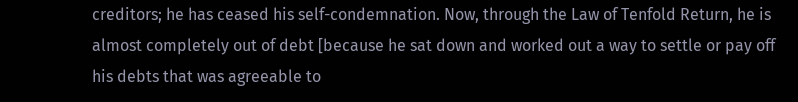creditors; he has ceased his self-condemnation. Now, through the Law of Tenfold Return, he is almost completely out of debt [because he sat down and worked out a way to settle or pay off his debts that was agreeable to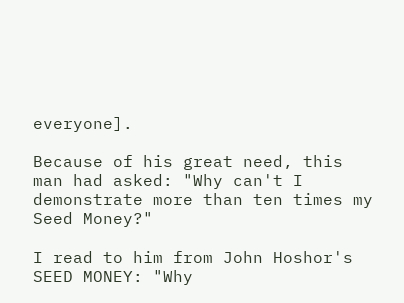everyone].

Because of his great need, this man had asked: "Why can't I demonstrate more than ten times my Seed Money?"

I read to him from John Hoshor's SEED MONEY: "Why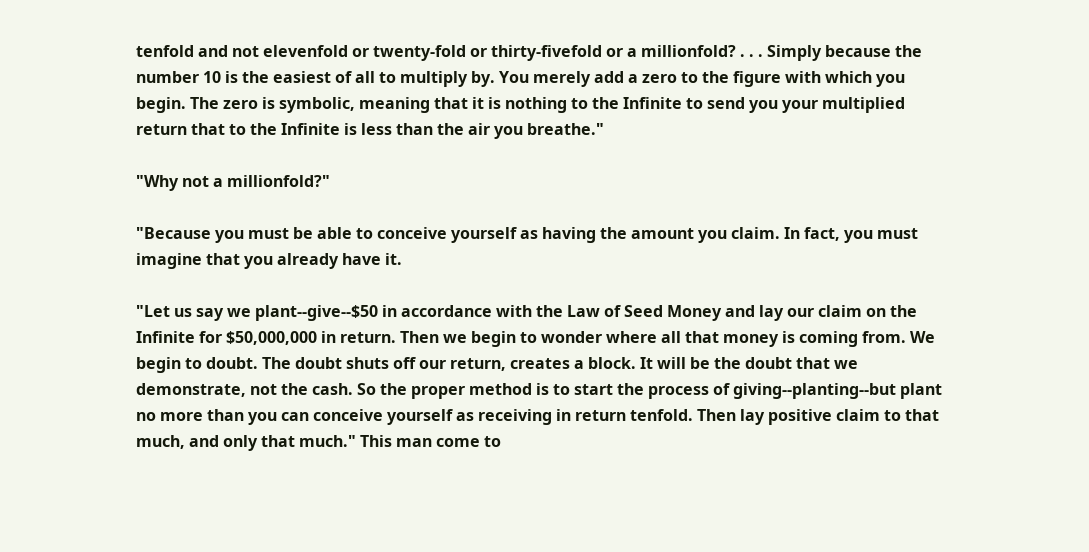tenfold and not elevenfold or twenty-fold or thirty-fivefold or a millionfold? . . . Simply because the number 10 is the easiest of all to multiply by. You merely add a zero to the figure with which you begin. The zero is symbolic, meaning that it is nothing to the Infinite to send you your multiplied return that to the Infinite is less than the air you breathe."

"Why not a millionfold?"

"Because you must be able to conceive yourself as having the amount you claim. In fact, you must imagine that you already have it.

"Let us say we plant--give--$50 in accordance with the Law of Seed Money and lay our claim on the Infinite for $50,000,000 in return. Then we begin to wonder where all that money is coming from. We begin to doubt. The doubt shuts off our return, creates a block. It will be the doubt that we demonstrate, not the cash. So the proper method is to start the process of giving--planting--but plant no more than you can conceive yourself as receiving in return tenfold. Then lay positive claim to that much, and only that much." This man come to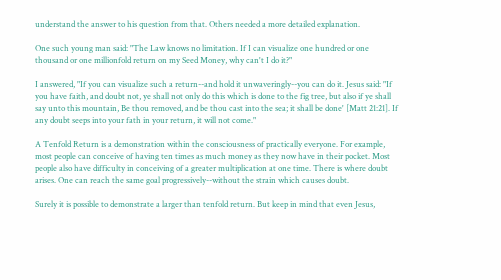understand the answer to his question from that. Others needed a more detailed explanation.

One such young man said: "The Law knows no limitation. If I can visualize one hundred or one thousand or one millionfold return on my Seed Money, why can't I do it?"

I answered, "If you can visualize such a return--and hold it unwaveringly--you can do it. Jesus said: "If you have faith, and doubt not, ye shall not only do this which is done to the fig tree, but also if ye shall say unto this mountain, Be thou removed, and be thou cast into the sea; it shall be done' [Matt 21:21]. If any doubt seeps into your fath in your return, it will not come."

A Tenfold Return is a demonstration within the consciousness of practically everyone. For example, most people can conceive of having ten times as much money as they now have in their pocket. Most people also have difficulty in conceiving of a greater multiplication at one time. There is where doubt arises. One can reach the same goal progressively--without the strain which causes doubt.

Surely it is possible to demonstrate a larger than tenfold return. But keep in mind that even Jesus,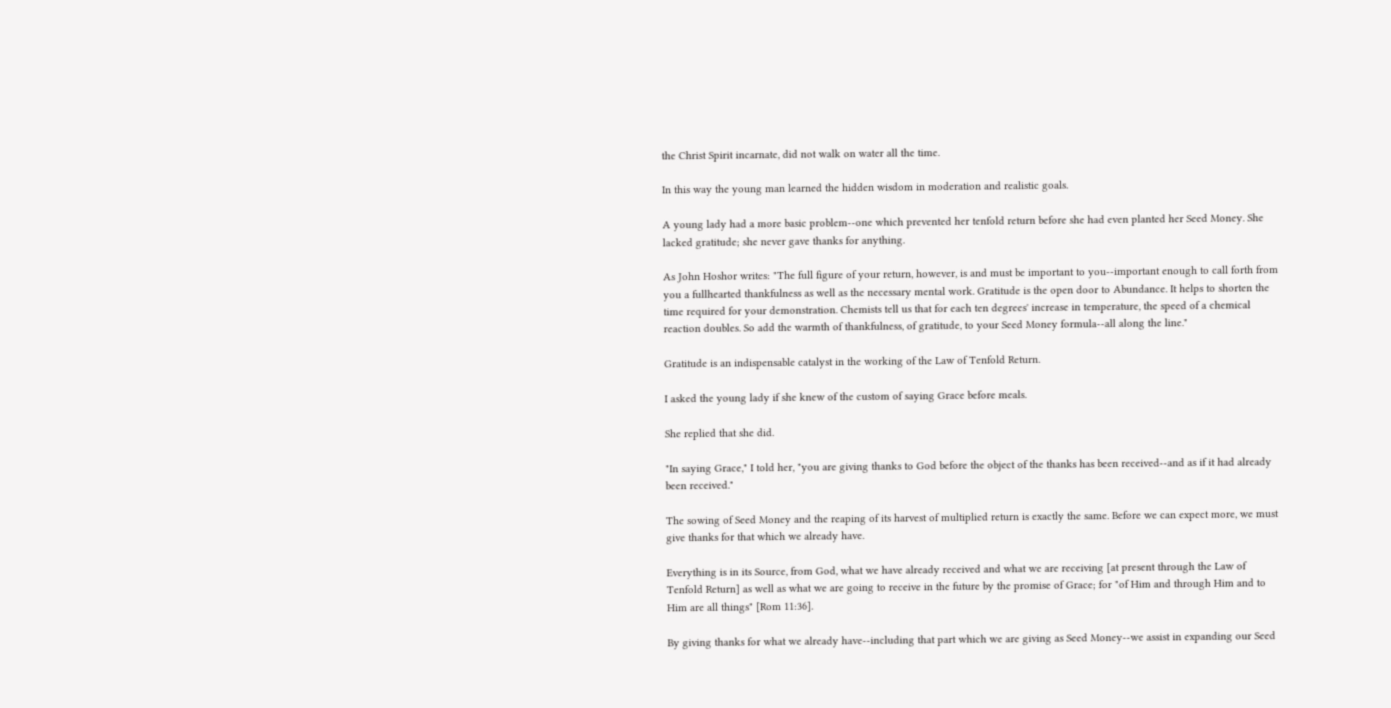the Christ Spirit incarnate, did not walk on water all the time.

In this way the young man learned the hidden wisdom in moderation and realistic goals.

A young lady had a more basic problem--one which prevented her tenfold return before she had even planted her Seed Money. She lacked gratitude; she never gave thanks for anything.

As John Hoshor writes: "The full figure of your return, however, is and must be important to you--important enough to call forth from you a fullhearted thankfulness as well as the necessary mental work. Gratitude is the open door to Abundance. It helps to shorten the time required for your demonstration. Chemists tell us that for each ten degrees' increase in temperature, the speed of a chemical reaction doubles. So add the warmth of thankfulness, of gratitude, to your Seed Money formula--all along the line."

Gratitude is an indispensable catalyst in the working of the Law of Tenfold Return.

I asked the young lady if she knew of the custom of saying Grace before meals.

She replied that she did.

"In saying Grace," I told her, "you are giving thanks to God before the object of the thanks has been received--and as if it had already been received."

The sowing of Seed Money and the reaping of its harvest of multiplied return is exactly the same. Before we can expect more, we must give thanks for that which we already have.

Everything is in its Source, from God, what we have already received and what we are receiving [at present through the Law of Tenfold Return] as well as what we are going to receive in the future by the promise of Grace; for "of Him and through Him and to Him are all things" [Rom 11:36].

By giving thanks for what we already have--including that part which we are giving as Seed Money--we assist in expanding our Seed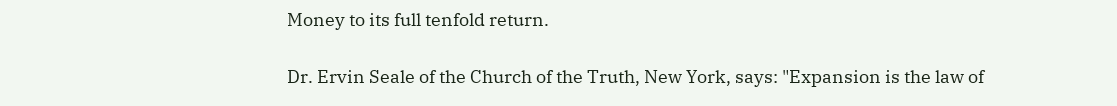Money to its full tenfold return.

Dr. Ervin Seale of the Church of the Truth, New York, says: "Expansion is the law of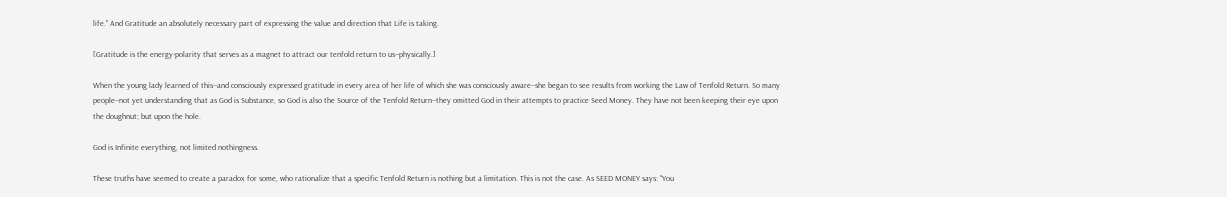life." And Gratitude an absolutely necessary part of expressing the value and direction that Life is taking.

[Gratitude is the energy-polarity that serves as a magnet to attract our tenfold return to us--physically.]

When the young lady learned of this--and consciously expressed gratitude in every area of her life of which she was consciously aware--she began to see results from working the Law of Tenfold Return. So many people--not yet understanding that as God is Substance, so God is also the Source of the Tenfold Return--they omitted God in their attempts to practice Seed Money. They have not been keeping their eye upon the doughnut; but upon the hole.

God is Infinite everything, not limited nothingness.

These truths have seemed to create a paradox for some, who rationalize that a specific Tenfold Return is nothing but a limitation. This is not the case. As SEED MONEY says: "You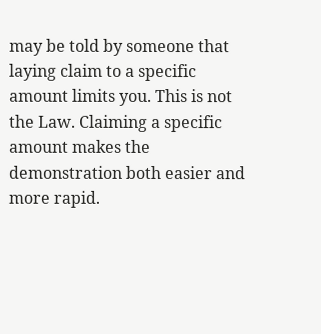may be told by someone that laying claim to a specific amount limits you. This is not the Law. Claiming a specific amount makes the demonstration both easier and more rapid.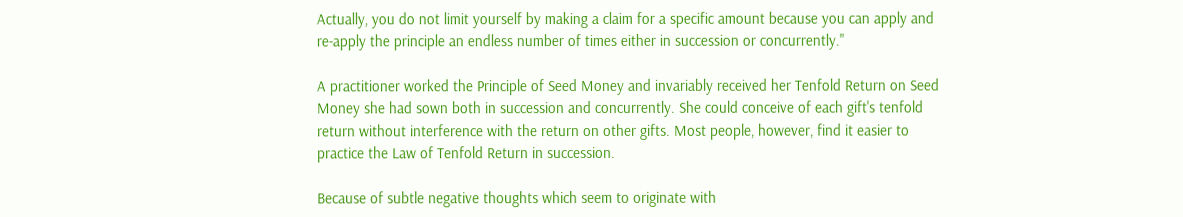Actually, you do not limit yourself by making a claim for a specific amount because you can apply and re-apply the principle an endless number of times either in succession or concurrently."

A practitioner worked the Principle of Seed Money and invariably received her Tenfold Return on Seed Money she had sown both in succession and concurrently. She could conceive of each gift's tenfold return without interference with the return on other gifts. Most people, however, find it easier to practice the Law of Tenfold Return in succession.

Because of subtle negative thoughts which seem to originate with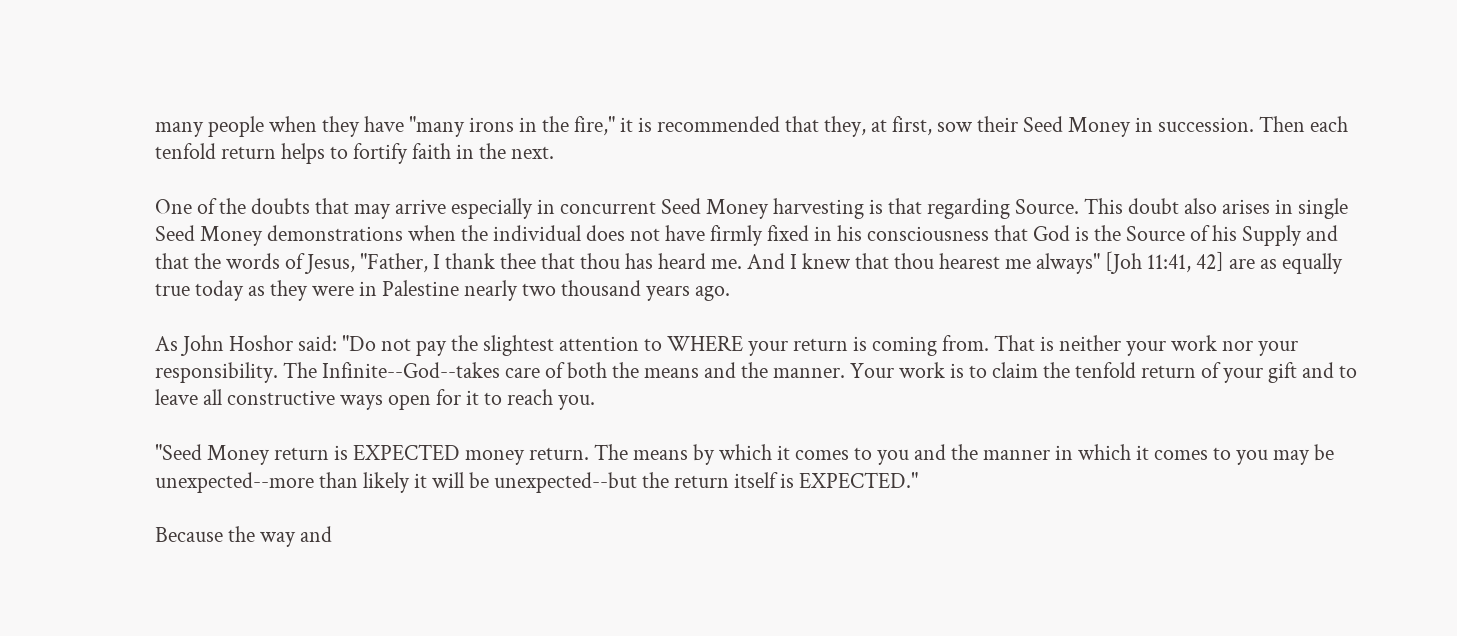many people when they have "many irons in the fire," it is recommended that they, at first, sow their Seed Money in succession. Then each tenfold return helps to fortify faith in the next.

One of the doubts that may arrive especially in concurrent Seed Money harvesting is that regarding Source. This doubt also arises in single Seed Money demonstrations when the individual does not have firmly fixed in his consciousness that God is the Source of his Supply and that the words of Jesus, "Father, I thank thee that thou has heard me. And I knew that thou hearest me always" [Joh 11:41, 42] are as equally true today as they were in Palestine nearly two thousand years ago.

As John Hoshor said: "Do not pay the slightest attention to WHERE your return is coming from. That is neither your work nor your responsibility. The Infinite--God--takes care of both the means and the manner. Your work is to claim the tenfold return of your gift and to leave all constructive ways open for it to reach you.

"Seed Money return is EXPECTED money return. The means by which it comes to you and the manner in which it comes to you may be unexpected--more than likely it will be unexpected--but the return itself is EXPECTED."

Because the way and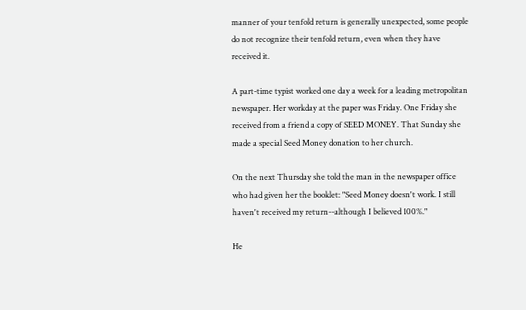manner of your tenfold return is generally unexpected, some people do not recognize their tenfold return, even when they have received it.

A part-time typist worked one day a week for a leading metropolitan newspaper. Her workday at the paper was Friday. One Friday she received from a friend a copy of SEED MONEY. That Sunday she made a special Seed Money donation to her church.

On the next Thursday she told the man in the newspaper office who had given her the booklet: "Seed Money doesn't work. I still haven't received my return--although I believed 100%."

He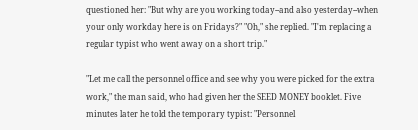questioned her: "But why are you working today--and also yesterday--when your only workday here is on Fridays?" "Oh," she replied. "I'm replacing a regular typist who went away on a short trip."

"Let me call the personnel office and see why you were picked for the extra work," the man said, who had given her the SEED MONEY booklet. Five minutes later he told the temporary typist: "Personnel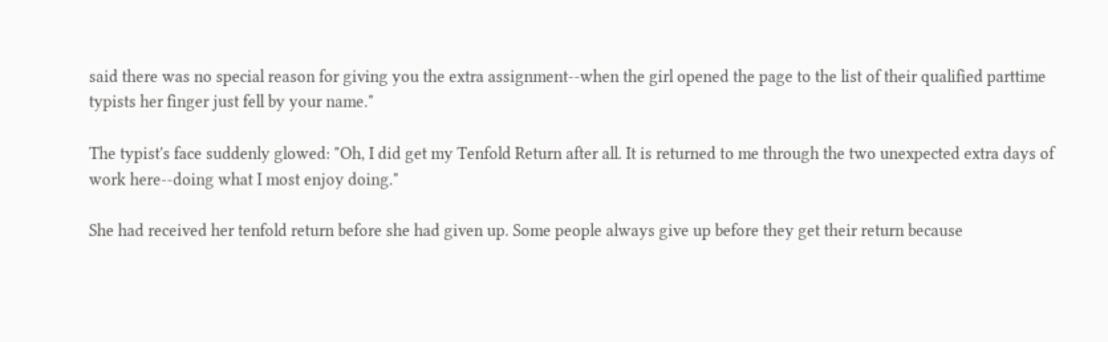said there was no special reason for giving you the extra assignment--when the girl opened the page to the list of their qualified parttime typists her finger just fell by your name."

The typist's face suddenly glowed: "Oh, I did get my Tenfold Return after all. It is returned to me through the two unexpected extra days of work here--doing what I most enjoy doing."

She had received her tenfold return before she had given up. Some people always give up before they get their return because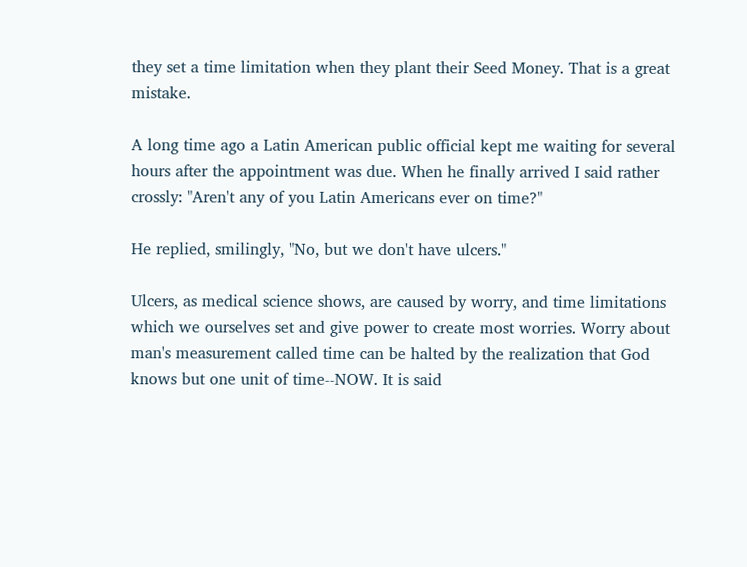they set a time limitation when they plant their Seed Money. That is a great mistake.

A long time ago a Latin American public official kept me waiting for several hours after the appointment was due. When he finally arrived I said rather crossly: "Aren't any of you Latin Americans ever on time?"

He replied, smilingly, "No, but we don't have ulcers."

Ulcers, as medical science shows, are caused by worry, and time limitations which we ourselves set and give power to create most worries. Worry about man's measurement called time can be halted by the realization that God knows but one unit of time--NOW. It is said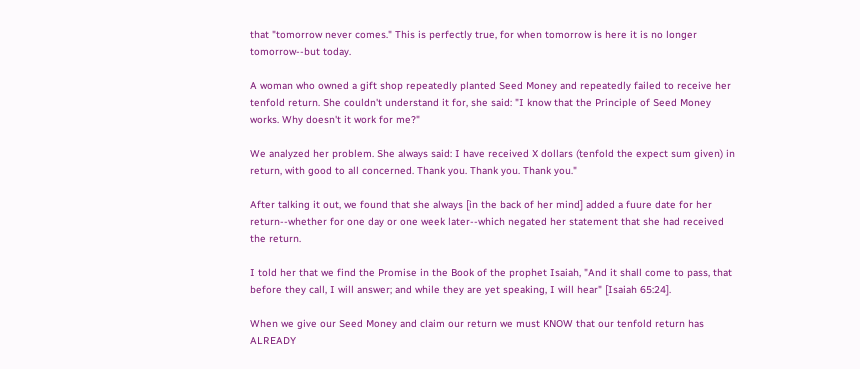that "tomorrow never comes." This is perfectly true, for when tomorrow is here it is no longer tomorrow--but today.

A woman who owned a gift shop repeatedly planted Seed Money and repeatedly failed to receive her tenfold return. She couldn't understand it for, she said: "I know that the Principle of Seed Money works. Why doesn't it work for me?"

We analyzed her problem. She always said: I have received X dollars (tenfold the expect sum given) in return, with good to all concerned. Thank you. Thank you. Thank you."

After talking it out, we found that she always [in the back of her mind] added a fuure date for her return--whether for one day or one week later--which negated her statement that she had received the return.

I told her that we find the Promise in the Book of the prophet Isaiah, "And it shall come to pass, that before they call, I will answer; and while they are yet speaking, I will hear" [Isaiah 65:24].

When we give our Seed Money and claim our return we must KNOW that our tenfold return has ALREADY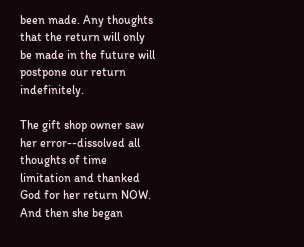been made. Any thoughts that the return will only be made in the future will postpone our return indefinitely.

The gift shop owner saw her error--dissolved all thoughts of time limitation and thanked God for her return NOW. And then she began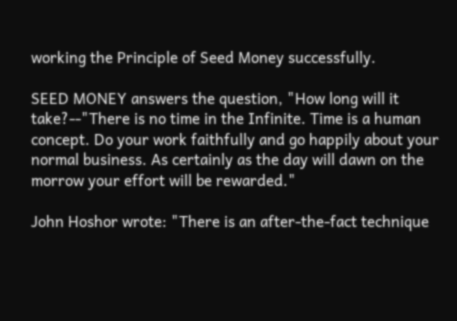working the Principle of Seed Money successfully.

SEED MONEY answers the question, "How long will it take?--"There is no time in the Infinite. Time is a human concept. Do your work faithfully and go happily about your normal business. As certainly as the day will dawn on the morrow your effort will be rewarded."

John Hoshor wrote: "There is an after-the-fact technique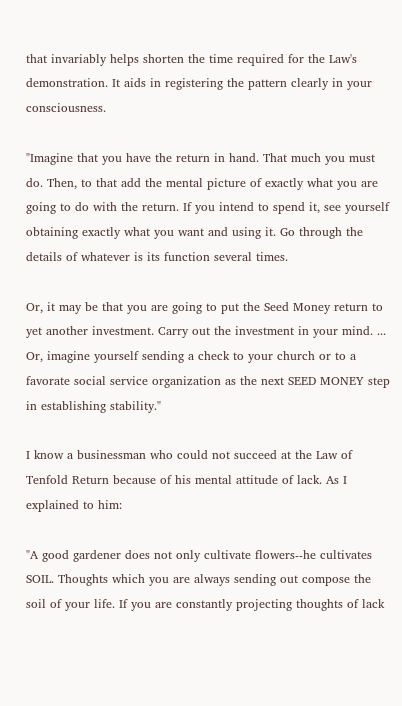that invariably helps shorten the time required for the Law's demonstration. It aids in registering the pattern clearly in your consciousness.

"Imagine that you have the return in hand. That much you must do. Then, to that add the mental picture of exactly what you are going to do with the return. If you intend to spend it, see yourself obtaining exactly what you want and using it. Go through the details of whatever is its function several times.

Or, it may be that you are going to put the Seed Money return to yet another investment. Carry out the investment in your mind. ... Or, imagine yourself sending a check to your church or to a favorate social service organization as the next SEED MONEY step in establishing stability."

I know a businessman who could not succeed at the Law of Tenfold Return because of his mental attitude of lack. As I explained to him:

"A good gardener does not only cultivate flowers--he cultivates SOIL. Thoughts which you are always sending out compose the soil of your life. If you are constantly projecting thoughts of lack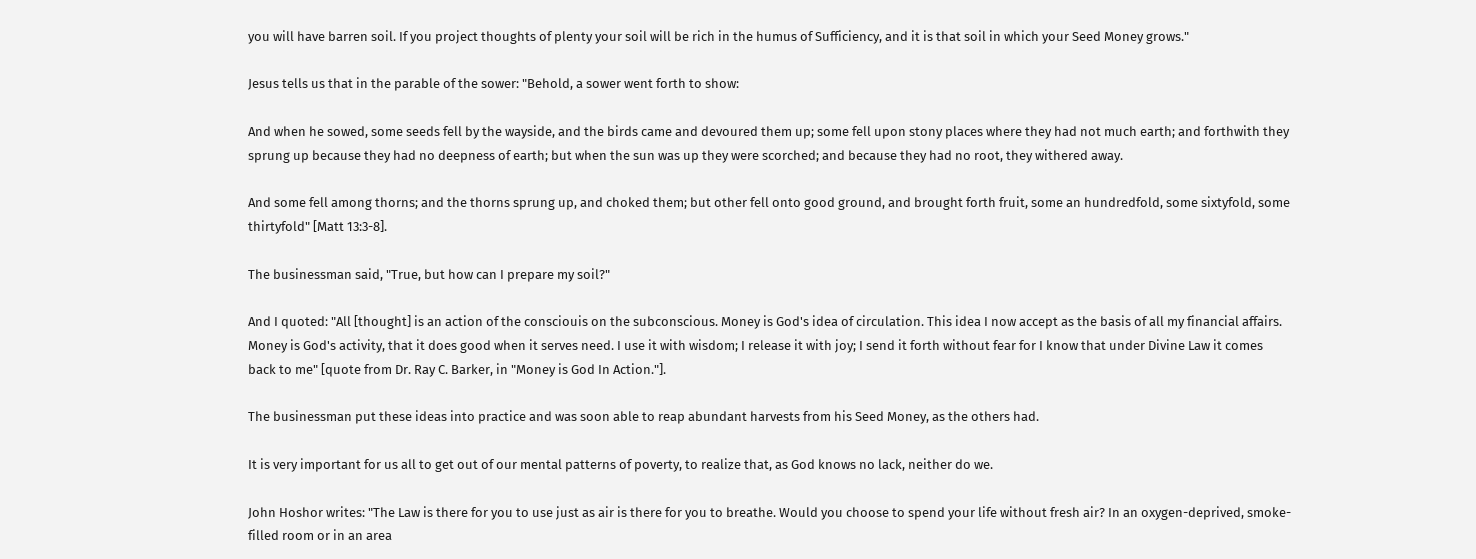you will have barren soil. If you project thoughts of plenty your soil will be rich in the humus of Sufficiency, and it is that soil in which your Seed Money grows."

Jesus tells us that in the parable of the sower: "Behold, a sower went forth to show:

And when he sowed, some seeds fell by the wayside, and the birds came and devoured them up; some fell upon stony places where they had not much earth; and forthwith they sprung up because they had no deepness of earth; but when the sun was up they were scorched; and because they had no root, they withered away.

And some fell among thorns; and the thorns sprung up, and choked them; but other fell onto good ground, and brought forth fruit, some an hundredfold, some sixtyfold, some thirtyfold" [Matt 13:3-8].

The businessman said, "True, but how can I prepare my soil?"

And I quoted: "All [thought] is an action of the consciouis on the subconscious. Money is God's idea of circulation. This idea I now accept as the basis of all my financial affairs. Money is God's activity, that it does good when it serves need. I use it with wisdom; I release it with joy; I send it forth without fear for I know that under Divine Law it comes back to me" [quote from Dr. Ray C. Barker, in "Money is God In Action."].

The businessman put these ideas into practice and was soon able to reap abundant harvests from his Seed Money, as the others had.

It is very important for us all to get out of our mental patterns of poverty, to realize that, as God knows no lack, neither do we.

John Hoshor writes: "The Law is there for you to use just as air is there for you to breathe. Would you choose to spend your life without fresh air? In an oxygen-deprived, smoke-filled room or in an area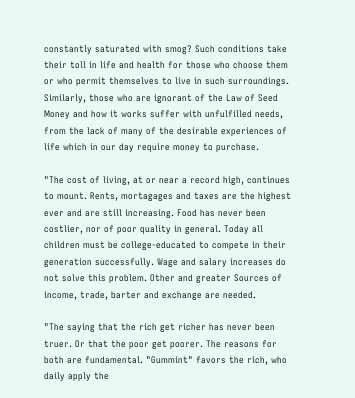constantly saturated with smog? Such conditions take their toll in life and health for those who choose them or who permit themselves to live in such surroundings. Similarly, those who are ignorant of the Law of Seed Money and how it works suffer with unfulfilled needs, from the lack of many of the desirable experiences of life which in our day require money to purchase.

"The cost of living, at or near a record high, continues to mount. Rents, mortagages and taxes are the highest ever and are still increasing. Food has never been costlier, nor of poor quality in general. Today all children must be college-educated to compete in their generation successfully. Wage and salary increases do not solve this problem. Other and greater Sources of income, trade, barter and exchange are needed.

"The saying that the rich get richer has never been truer. Or that the poor get poorer. The reasons for both are fundamental. "Gummint" favors the rich, who daily apply the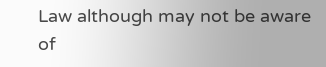Law although may not be aware of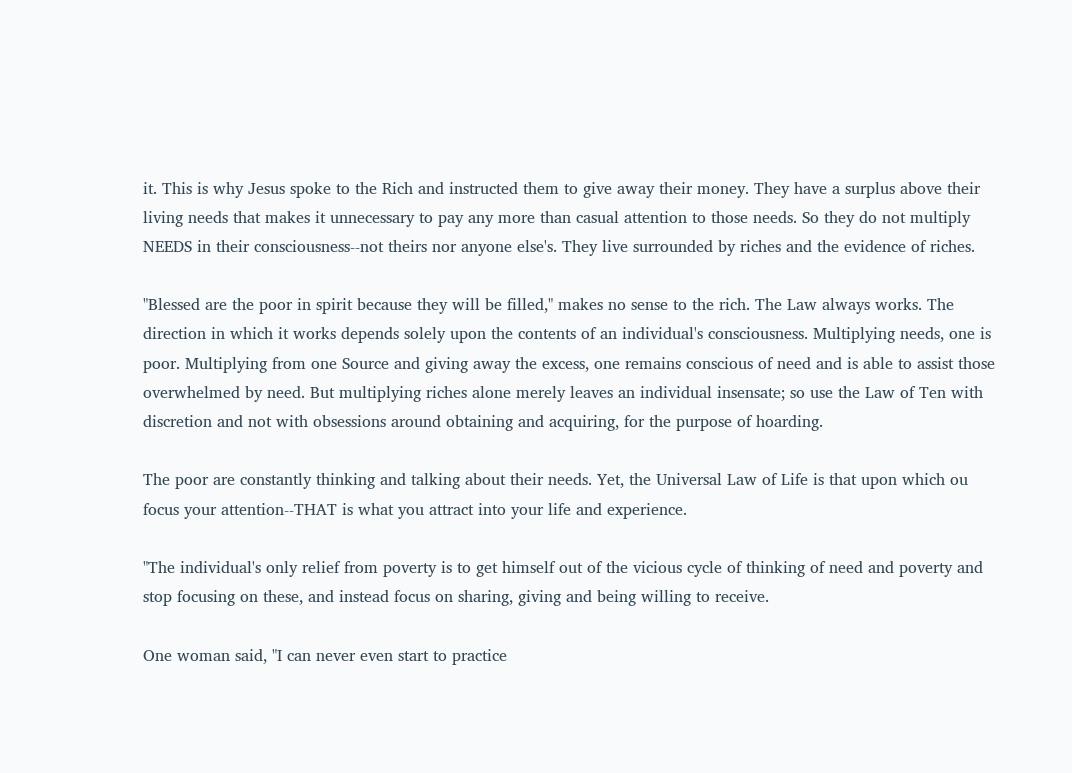it. This is why Jesus spoke to the Rich and instructed them to give away their money. They have a surplus above their living needs that makes it unnecessary to pay any more than casual attention to those needs. So they do not multiply NEEDS in their consciousness--not theirs nor anyone else's. They live surrounded by riches and the evidence of riches.

"Blessed are the poor in spirit because they will be filled," makes no sense to the rich. The Law always works. The direction in which it works depends solely upon the contents of an individual's consciousness. Multiplying needs, one is poor. Multiplying from one Source and giving away the excess, one remains conscious of need and is able to assist those overwhelmed by need. But multiplying riches alone merely leaves an individual insensate; so use the Law of Ten with discretion and not with obsessions around obtaining and acquiring, for the purpose of hoarding.

The poor are constantly thinking and talking about their needs. Yet, the Universal Law of Life is that upon which ou focus your attention--THAT is what you attract into your life and experience.

"The individual's only relief from poverty is to get himself out of the vicious cycle of thinking of need and poverty and stop focusing on these, and instead focus on sharing, giving and being willing to receive.

One woman said, "I can never even start to practice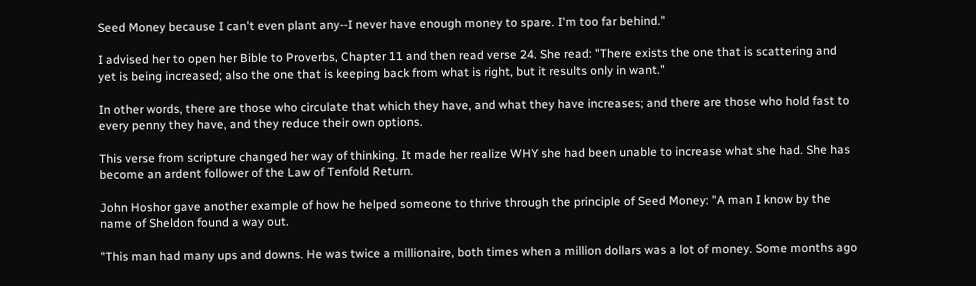Seed Money because I can't even plant any--I never have enough money to spare. I'm too far behind."

I advised her to open her Bible to Proverbs, Chapter 11 and then read verse 24. She read: "There exists the one that is scattering and yet is being increased; also the one that is keeping back from what is right, but it results only in want."

In other words, there are those who circulate that which they have, and what they have increases; and there are those who hold fast to every penny they have, and they reduce their own options.

This verse from scripture changed her way of thinking. It made her realize WHY she had been unable to increase what she had. She has become an ardent follower of the Law of Tenfold Return.

John Hoshor gave another example of how he helped someone to thrive through the principle of Seed Money: "A man I know by the name of Sheldon found a way out.

"This man had many ups and downs. He was twice a millionaire, both times when a million dollars was a lot of money. Some months ago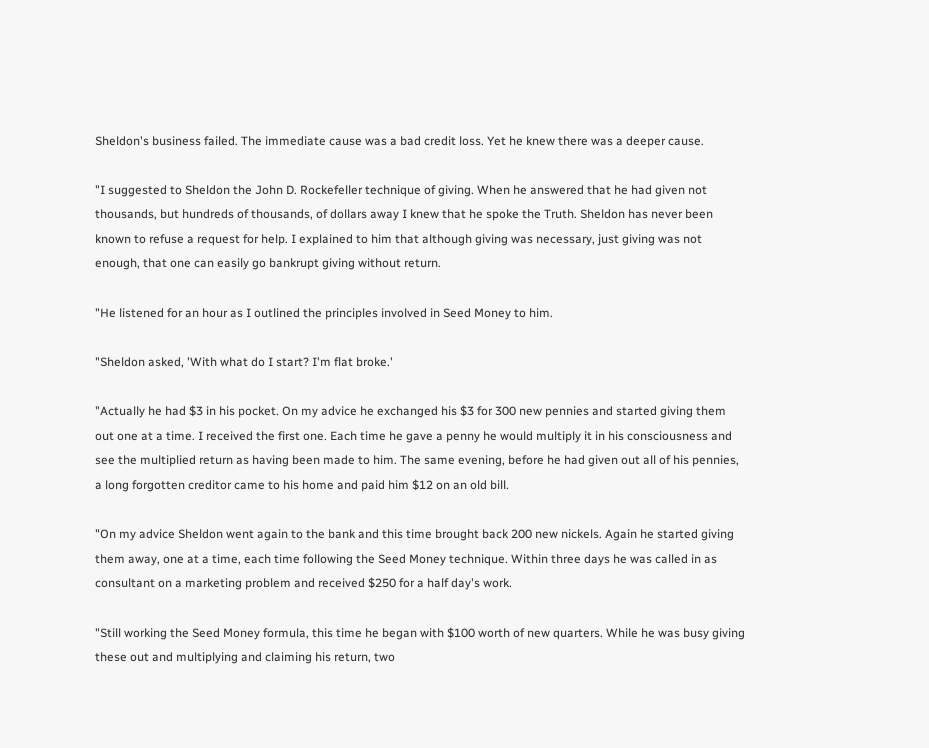Sheldon's business failed. The immediate cause was a bad credit loss. Yet he knew there was a deeper cause.

"I suggested to Sheldon the John D. Rockefeller technique of giving. When he answered that he had given not thousands, but hundreds of thousands, of dollars away I knew that he spoke the Truth. Sheldon has never been known to refuse a request for help. I explained to him that although giving was necessary, just giving was not enough, that one can easily go bankrupt giving without return.

"He listened for an hour as I outlined the principles involved in Seed Money to him.

"Sheldon asked, 'With what do I start? I'm flat broke.'

"Actually he had $3 in his pocket. On my advice he exchanged his $3 for 300 new pennies and started giving them out one at a time. I received the first one. Each time he gave a penny he would multiply it in his consciousness and see the multiplied return as having been made to him. The same evening, before he had given out all of his pennies, a long forgotten creditor came to his home and paid him $12 on an old bill.

"On my advice Sheldon went again to the bank and this time brought back 200 new nickels. Again he started giving them away, one at a time, each time following the Seed Money technique. Within three days he was called in as consultant on a marketing problem and received $250 for a half day's work.

"Still working the Seed Money formula, this time he began with $100 worth of new quarters. While he was busy giving these out and multiplying and claiming his return, two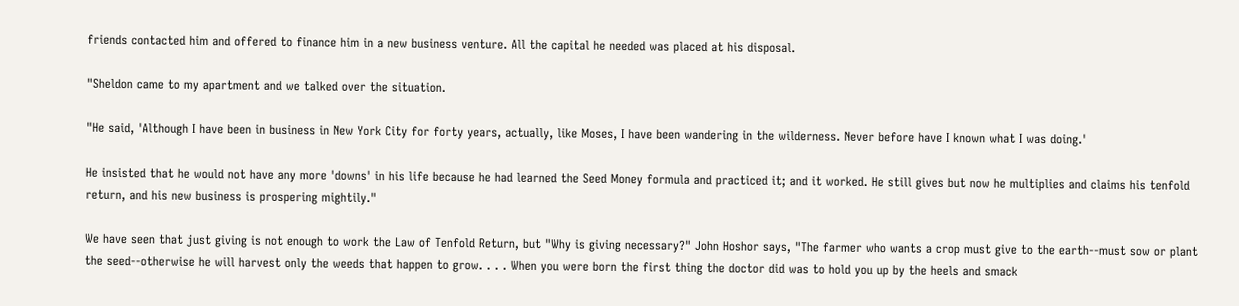friends contacted him and offered to finance him in a new business venture. All the capital he needed was placed at his disposal.

"Sheldon came to my apartment and we talked over the situation.

"He said, 'Although I have been in business in New York City for forty years, actually, like Moses, I have been wandering in the wilderness. Never before have I known what I was doing.'

He insisted that he would not have any more 'downs' in his life because he had learned the Seed Money formula and practiced it; and it worked. He still gives but now he multiplies and claims his tenfold return, and his new business is prospering mightily."

We have seen that just giving is not enough to work the Law of Tenfold Return, but "Why is giving necessary?" John Hoshor says, "The farmer who wants a crop must give to the earth--must sow or plant the seed--otherwise he will harvest only the weeds that happen to grow. . . . When you were born the first thing the doctor did was to hold you up by the heels and smack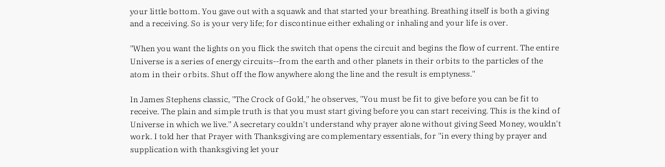your little bottom. You gave out with a squawk and that started your breathing. Breathing itself is both a giving and a receiving. So is your very life; for discontinue either exhaling or inhaling and your life is over.

"When you want the lights on you flick the switch that opens the circuit and begins the flow of current. The entire Universe is a series of energy circuits--from the earth and other planets in their orbits to the particles of the atom in their orbits. Shut off the flow anywhere along the line and the result is emptyness."

In James Stephens classic, "The Crock of Gold," he observes, "You must be fit to give before you can be fit to receive. The plain and simple truth is that you must start giving before you can start receiving. This is the kind of Universe in which we live." A secretary couldn't understand why prayer alone without giving Seed Money, wouldn't work. I told her that Prayer with Thanksgiving are complementary essentials, for "in every thing by prayer and supplication with thanksgiving let your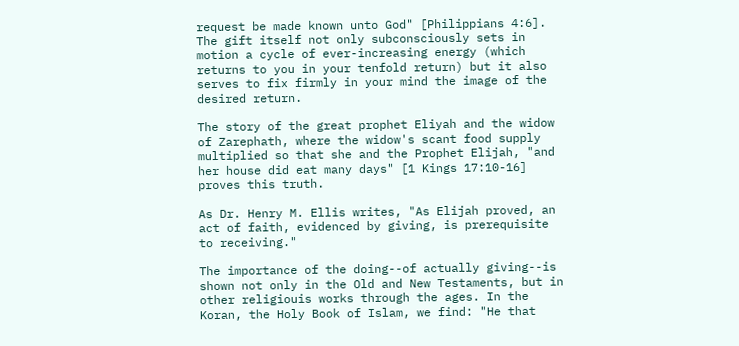request be made known unto God" [Philippians 4:6]. The gift itself not only subconsciously sets in motion a cycle of ever-increasing energy (which returns to you in your tenfold return) but it also serves to fix firmly in your mind the image of the desired return.

The story of the great prophet Eliyah and the widow of Zarephath, where the widow's scant food supply multiplied so that she and the Prophet Elijah, "and her house did eat many days" [1 Kings 17:10-16] proves this truth.

As Dr. Henry M. Ellis writes, "As Elijah proved, an act of faith, evidenced by giving, is prerequisite to receiving."

The importance of the doing--of actually giving--is shown not only in the Old and New Testaments, but in other religiouis works through the ages. In the Koran, the Holy Book of Islam, we find: "He that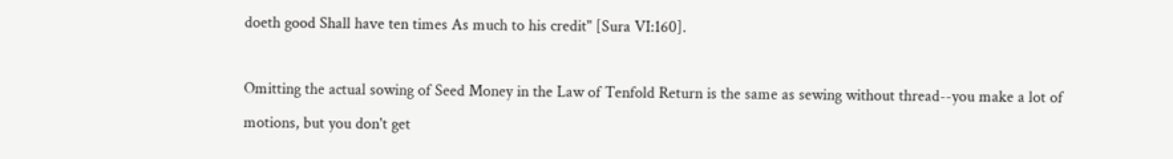doeth good Shall have ten times As much to his credit" [Sura VI:160].

Omitting the actual sowing of Seed Money in the Law of Tenfold Return is the same as sewing without thread--you make a lot of motions, but you don't get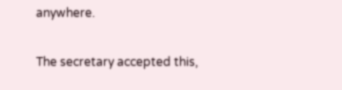anywhere.

The secretary accepted this,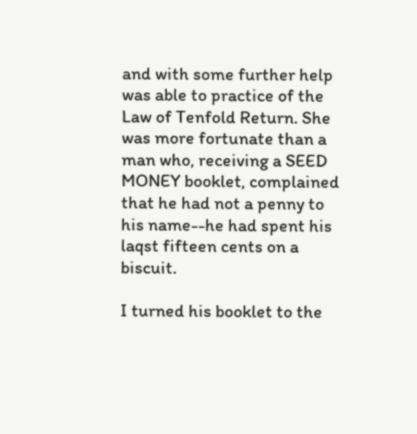and with some further help was able to practice of the Law of Tenfold Return. She was more fortunate than a man who, receiving a SEED MONEY booklet, complained that he had not a penny to his name--he had spent his laqst fifteen cents on a biscuit.

I turned his booklet to the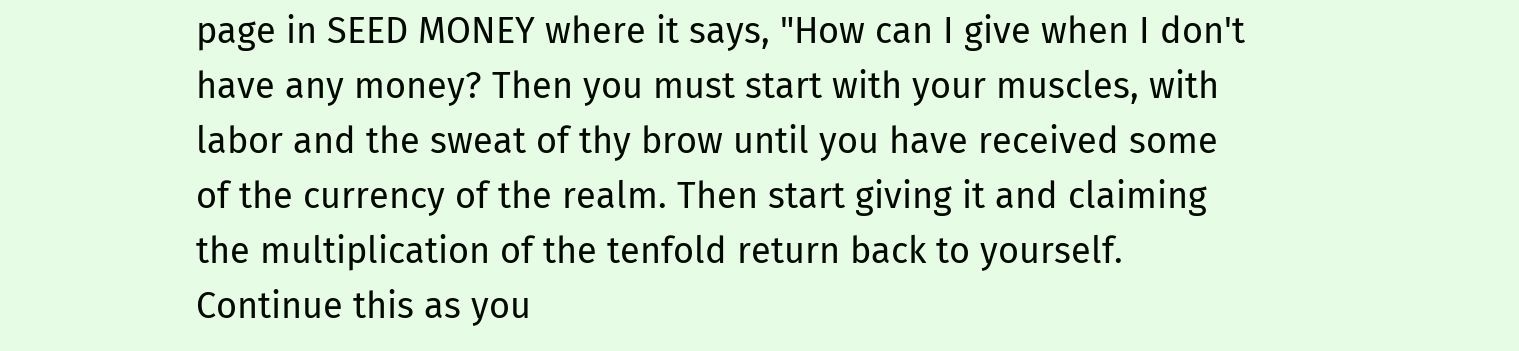page in SEED MONEY where it says, "How can I give when I don't have any money? Then you must start with your muscles, with labor and the sweat of thy brow until you have received some of the currency of the realm. Then start giving it and claiming the multiplication of the tenfold return back to yourself. Continue this as you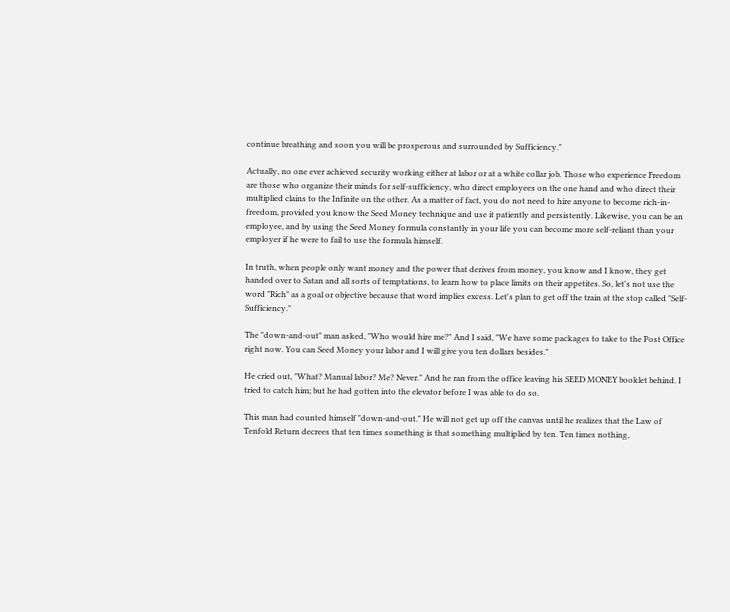continue breathing and soon you will be prosperous and surrounded by Sufficiency."

Actually, no one ever achieved security working either at labor or at a white collar job. Those who experience Freedom are those who organize their minds for self-sufficiency, who direct employees on the one hand and who direct their multiplied clains to the Infinite on the other. As a matter of fact, you do not need to hire anyone to become rich-in-freedom, provided you know the Seed Money technique and use it patiently and persistently. Likewise, you can be an employee, and by using the Seed Money formula constantly in your life you can become more self-reliant than your employer if he were to fail to use the formula himself.

In truth, when people only want money and the power that derives from money, you know and I know, they get handed over to Satan and all sorts of temptations, to learn how to place limits on their appetites. So, let's not use the word "Rich" as a goal or objective because that word implies excess. Let's plan to get off the train at the stop called "Self-Sufficiency."

The "down-and-out" man asked, "Who would hire me?" And I said, "We have some packages to take to the Post Office right now. You can Seed Money your labor and I will give you ten dollars besides."

He cried out, "What? Manual labor? Me? Never." And he ran from the office leaving his SEED MONEY booklet behind. I tried to catch him; but he had gotten into the elevator before I was able to do so.

This man had counted himself "down-and-out." He will not get up off the canvas until he realizes that the Law of Tenfold Return decrees that ten times something is that something multiplied by ten. Ten times nothing,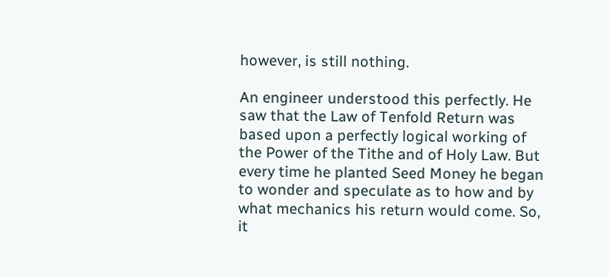however, is still nothing.

An engineer understood this perfectly. He saw that the Law of Tenfold Return was based upon a perfectly logical working of the Power of the Tithe and of Holy Law. But every time he planted Seed Money he began to wonder and speculate as to how and by what mechanics his return would come. So, it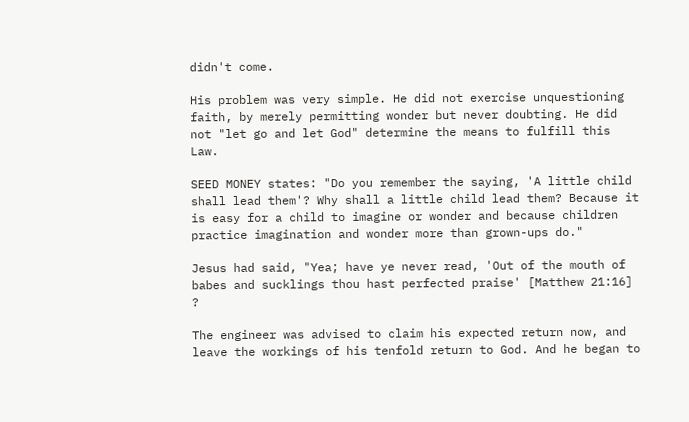didn't come.

His problem was very simple. He did not exercise unquestioning faith, by merely permitting wonder but never doubting. He did not "let go and let God" determine the means to fulfill this Law.

SEED MONEY states: "Do you remember the saying, 'A little child shall lead them'? Why shall a little child lead them? Because it is easy for a child to imagine or wonder and because children practice imagination and wonder more than grown-ups do."

Jesus had said, "Yea; have ye never read, 'Out of the mouth of babes and sucklings thou hast perfected praise' [Matthew 21:16] ?

The engineer was advised to claim his expected return now, and leave the workings of his tenfold return to God. And he began to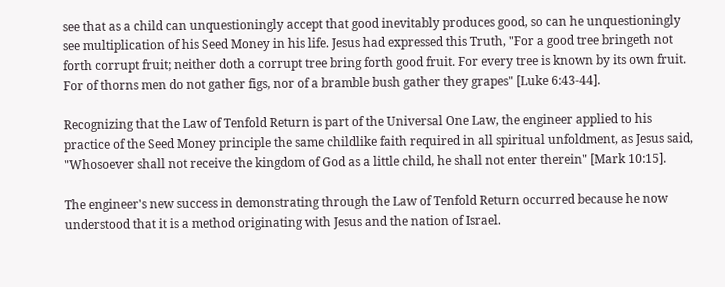see that as a child can unquestioningly accept that good inevitably produces good, so can he unquestioningly see multiplication of his Seed Money in his life. Jesus had expressed this Truth, "For a good tree bringeth not forth corrupt fruit; neither doth a corrupt tree bring forth good fruit. For every tree is known by its own fruit. For of thorns men do not gather figs, nor of a bramble bush gather they grapes" [Luke 6:43-44].

Recognizing that the Law of Tenfold Return is part of the Universal One Law, the engineer applied to his practice of the Seed Money principle the same childlike faith required in all spiritual unfoldment, as Jesus said, "Whosoever shall not receive the kingdom of God as a little child, he shall not enter therein" [Mark 10:15].

The engineer's new success in demonstrating through the Law of Tenfold Return occurred because he now understood that it is a method originating with Jesus and the nation of Israel.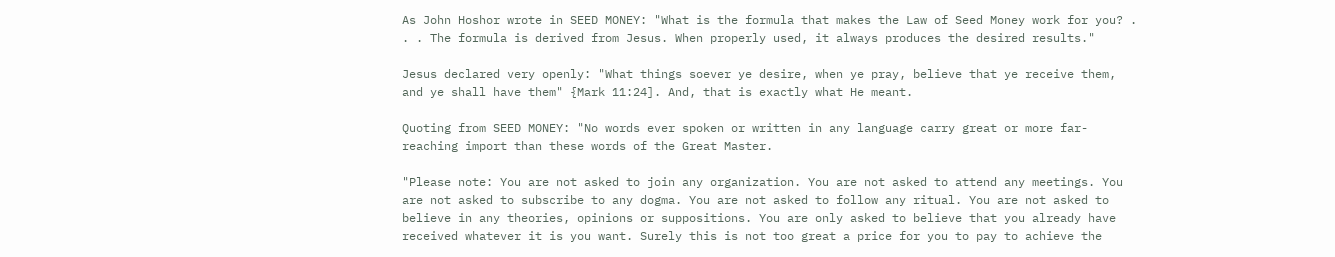As John Hoshor wrote in SEED MONEY: "What is the formula that makes the Law of Seed Money work for you? . . . The formula is derived from Jesus. When properly used, it always produces the desired results."

Jesus declared very openly: "What things soever ye desire, when ye pray, believe that ye receive them, and ye shall have them" {Mark 11:24]. And, that is exactly what He meant.

Quoting from SEED MONEY: "No words ever spoken or written in any language carry great or more far-reaching import than these words of the Great Master.

"Please note: You are not asked to join any organization. You are not asked to attend any meetings. You are not asked to subscribe to any dogma. You are not asked to follow any ritual. You are not asked to believe in any theories, opinions or suppositions. You are only asked to believe that you already have received whatever it is you want. Surely this is not too great a price for you to pay to achieve the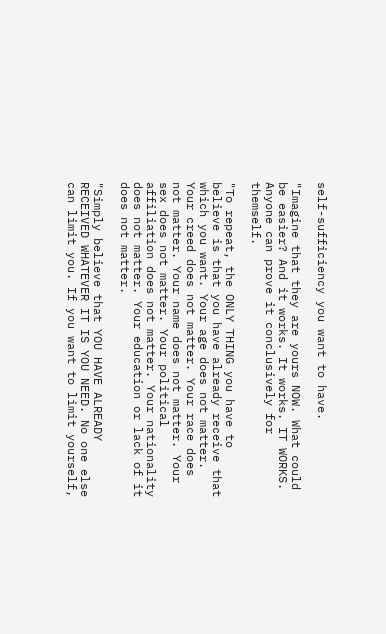self-sufficiency you want to have.

"Imagine that they are yours NOW. What could be easier? And it works. It works. IT WORKS. Anyone can prove it conclusively for themself.

"To repeat, the ONLY THING you have to believe is that you have already receive that which you want. Your age does not matter. Your creed does not matter. Your race does not matter. Your name does not matter. Your sex does not matter. Your political affiliation does not matter. Your nationality does not matter. Your education or lack of it does not matter.

"Simply believe that YOU HAVE ALREADY RECEIVED WHATEVER IT IS YOU NEED. No one else can limit you. If you want to limit yourself,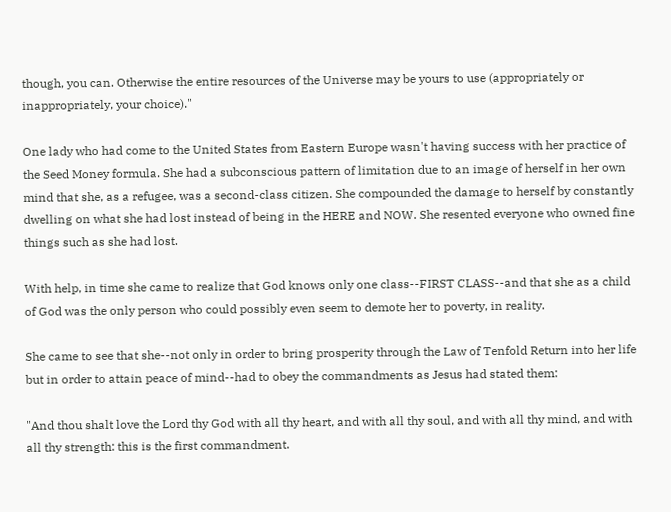though, you can. Otherwise the entire resources of the Universe may be yours to use (appropriately or inappropriately, your choice)."

One lady who had come to the United States from Eastern Europe wasn't having success with her practice of the Seed Money formula. She had a subconscious pattern of limitation due to an image of herself in her own mind that she, as a refugee, was a second-class citizen. She compounded the damage to herself by constantly dwelling on what she had lost instead of being in the HERE and NOW. She resented everyone who owned fine things such as she had lost.

With help, in time she came to realize that God knows only one class--FIRST CLASS--and that she as a child of God was the only person who could possibly even seem to demote her to poverty, in reality.

She came to see that she--not only in order to bring prosperity through the Law of Tenfold Return into her life but in order to attain peace of mind--had to obey the commandments as Jesus had stated them:

"And thou shalt love the Lord thy God with all thy heart, and with all thy soul, and with all thy mind, and with all thy strength: this is the first commandment.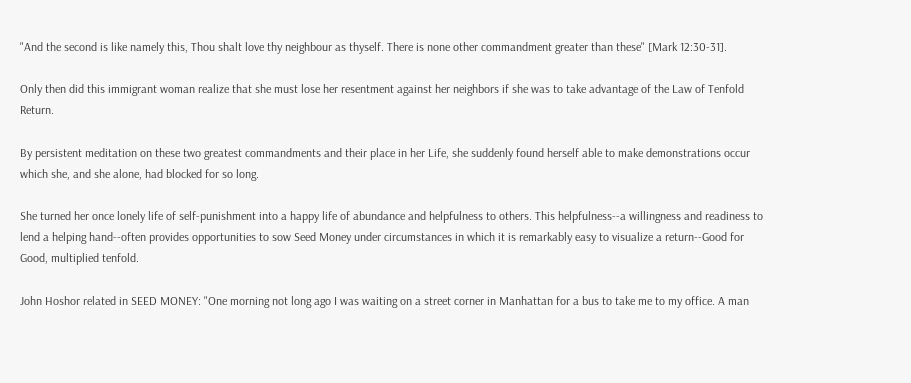"And the second is like namely this, Thou shalt love thy neighbour as thyself. There is none other commandment greater than these" [Mark 12:30-31].

Only then did this immigrant woman realize that she must lose her resentment against her neighbors if she was to take advantage of the Law of Tenfold Return.

By persistent meditation on these two greatest commandments and their place in her Life, she suddenly found herself able to make demonstrations occur which she, and she alone, had blocked for so long.

She turned her once lonely life of self-punishment into a happy life of abundance and helpfulness to others. This helpfulness--a willingness and readiness to lend a helping hand--often provides opportunities to sow Seed Money under circumstances in which it is remarkably easy to visualize a return--Good for Good, multiplied tenfold.

John Hoshor related in SEED MONEY: "One morning not long ago I was waiting on a street corner in Manhattan for a bus to take me to my office. A man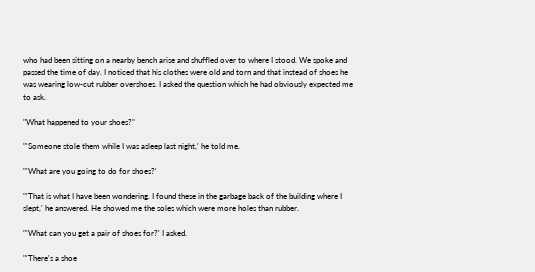who had been sitting on a nearby bench arise and shuffled over to where I stood. We spoke and passed the time of day. I noticed that his clothes were old and torn and that instead of shoes he was wearing low-cut rubber overshoes. I asked the question which he had obviously expected me to ask.

"What happened to your shoes?"

"'Someone stole them while I was asleep last night,' he told me.

"'What are you going to do for shoes?'

"'That is what I have been wondering. I found these in the garbage back of the building where I slept,' he answered. He showed me the soles which were more holes than rubber.

"'What can you get a pair of shoes for?' I asked.

"'There's a shoe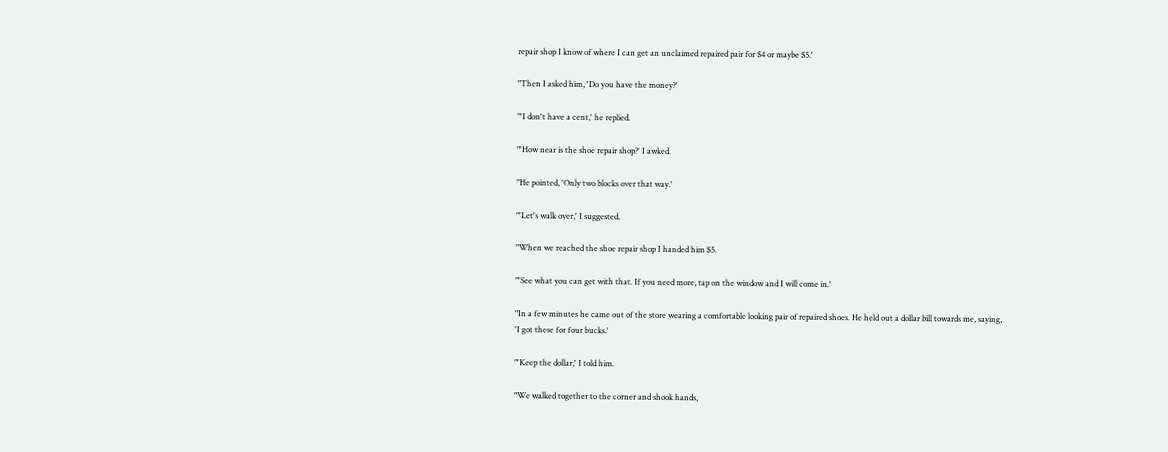repair shop I know of where I can get an unclaimed repaired pair for $4 or maybe $5.'

"Then I asked him, 'Do you have the money?'

"'I don't have a cent,' he replied.

"'How near is the shoe repair shop?' I awked.

"He pointed, 'Only two blocks over that way.'

"'Let's walk over,' I suggested.

"When we reached the shoe repair shop I handed him $5.

"'See what you can get with that. If you need more, tap on the window and I will come in.'

"In a few minutes he came out of the store wearing a comfortable looking pair of repaired shoes. He held out a dollar bill towards me, saying, 'I got these for four bucks.'

"'Keep the dollar,' I told him.

"We walked together to the corner and shook hands,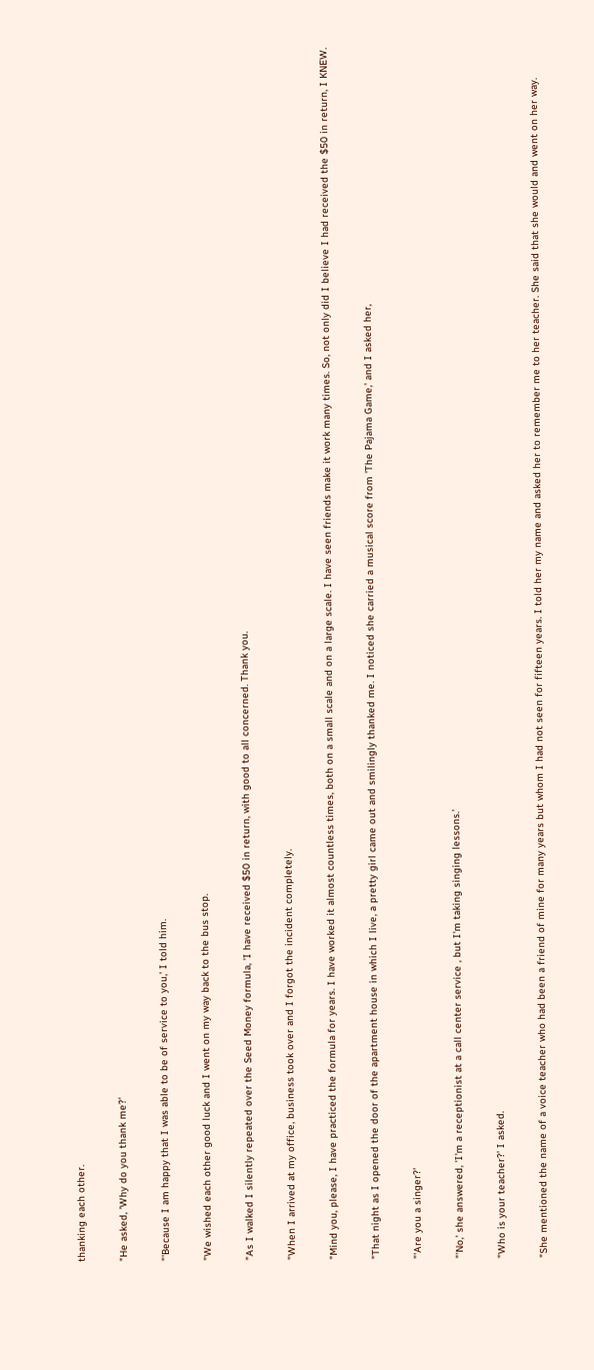thanking each other.

"He asked, 'Why do you thank me?'

"'Because I am happy that I was able to be of service to you,' I told him.

"We wished each other good luck and I went on my way back to the bus stop.

"As I walked I silently repeated over the Seed Money formula, 'I have received $50 in return, with good to all concerned. Thank you.

"When I arrived at my office, business took over and I forgot the incident completely.

"Mind you, please, I have practiced the formula for years. I have worked it almost countless times, both on a small scale and on a large scale. I have seen friends make it work many times. So, not only did I believe I had received the $50 in return, I KNEW.

"That night as I opened the door of the apartment house in which I live, a pretty girl came out and smilingly thanked me. I noticed she carried a musical score from 'The Pajama Game,' and I asked her,

"'Are you a singer?'

"'No,' she answered, 'I'm a receptionist at a call center service , but I'm taking singing lessons.'

"Who is your teacher?' I asked.

"She mentioned the name of a voice teacher who had been a friend of mine for many years but whom I had not seen for fifteen years. I told her my name and asked her to remember me to her teacher. She said that she would and went on her way.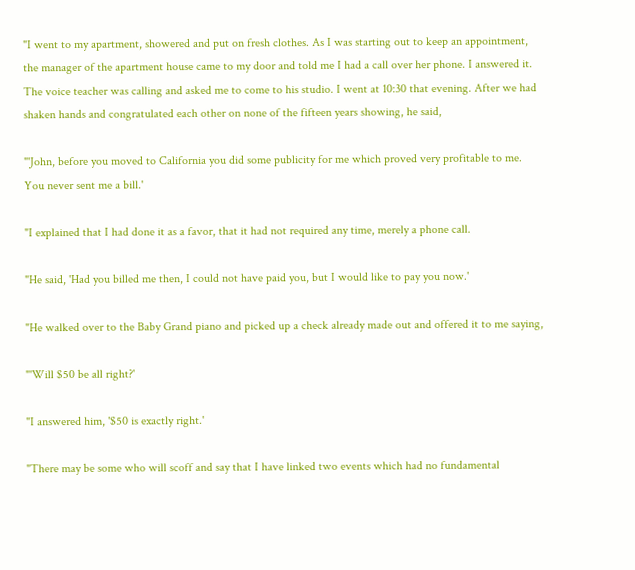"I went to my apartment, showered and put on fresh clothes. As I was starting out to keep an appointment, the manager of the apartment house came to my door and told me I had a call over her phone. I answered it. The voice teacher was calling and asked me to come to his studio. I went at 10:30 that evening. After we had shaken hands and congratulated each other on none of the fifteen years showing, he said,

"'John, before you moved to California you did some publicity for me which proved very profitable to me. You never sent me a bill.'

"I explained that I had done it as a favor, that it had not required any time, merely a phone call.

"He said, 'Had you billed me then, I could not have paid you, but I would like to pay you now.'

"He walked over to the Baby Grand piano and picked up a check already made out and offered it to me saying,

"'Will $50 be all right?'

"I answered him, '$50 is exactly right.'

"There may be some who will scoff and say that I have linked two events which had no fundamental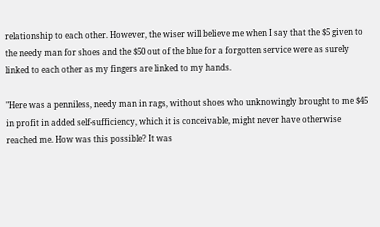relationship to each other. However, the wiser will believe me when I say that the $5 given to the needy man for shoes and the $50 out of the blue for a forgotten service were as surely linked to each other as my fingers are linked to my hands.

"Here was a penniless, needy man in rags, without shoes who unknowingly brought to me $45 in profit in added self-sufficiency, which it is conceivable, might never have otherwise reached me. How was this possible? It was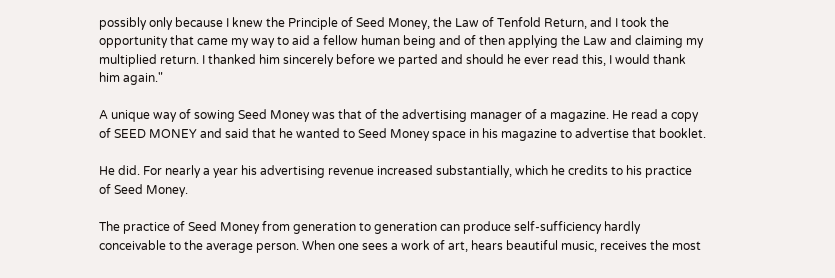possibly only because I knew the Principle of Seed Money, the Law of Tenfold Return, and I took the opportunity that came my way to aid a fellow human being and of then applying the Law and claiming my multiplied return. I thanked him sincerely before we parted and should he ever read this, I would thank him again."

A unique way of sowing Seed Money was that of the advertising manager of a magazine. He read a copy of SEED MONEY and said that he wanted to Seed Money space in his magazine to advertise that booklet.

He did. For nearly a year his advertising revenue increased substantially, which he credits to his practice of Seed Money.

The practice of Seed Money from generation to generation can produce self-sufficiency hardly conceivable to the average person. When one sees a work of art, hears beautiful music, receives the most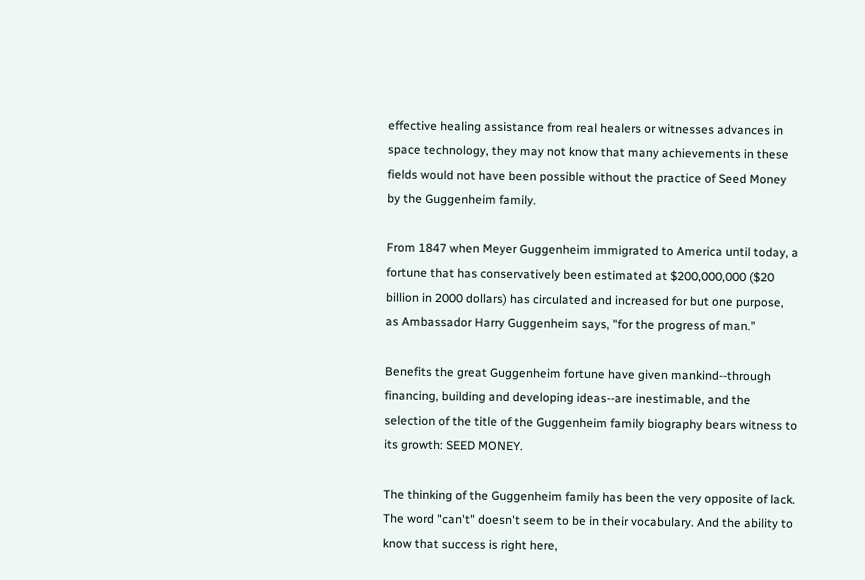effective healing assistance from real healers or witnesses advances in space technology, they may not know that many achievements in these fields would not have been possible without the practice of Seed Money by the Guggenheim family.

From 1847 when Meyer Guggenheim immigrated to America until today, a fortune that has conservatively been estimated at $200,000,000 ($20 billion in 2000 dollars) has circulated and increased for but one purpose, as Ambassador Harry Guggenheim says, "for the progress of man."

Benefits the great Guggenheim fortune have given mankind--through financing, building and developing ideas--are inestimable, and the selection of the title of the Guggenheim family biography bears witness to its growth: SEED MONEY.

The thinking of the Guggenheim family has been the very opposite of lack. The word "can't" doesn't seem to be in their vocabulary. And the ability to know that success is right here,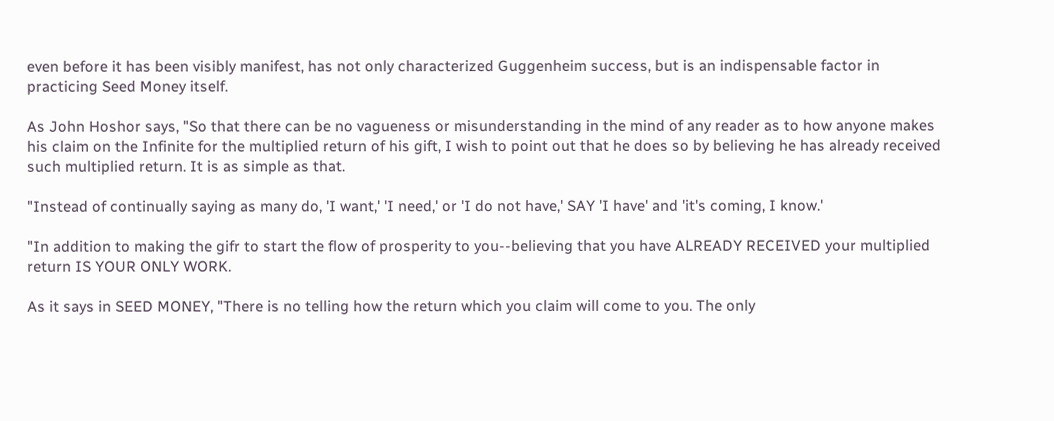even before it has been visibly manifest, has not only characterized Guggenheim success, but is an indispensable factor in practicing Seed Money itself.

As John Hoshor says, "So that there can be no vagueness or misunderstanding in the mind of any reader as to how anyone makes his claim on the Infinite for the multiplied return of his gift, I wish to point out that he does so by believing he has already received such multiplied return. It is as simple as that.

"Instead of continually saying as many do, 'I want,' 'I need,' or 'I do not have,' SAY 'I have' and 'it's coming, I know.'

"In addition to making the gifr to start the flow of prosperity to you--believing that you have ALREADY RECEIVED your multiplied return IS YOUR ONLY WORK.

As it says in SEED MONEY, "There is no telling how the return which you claim will come to you. The only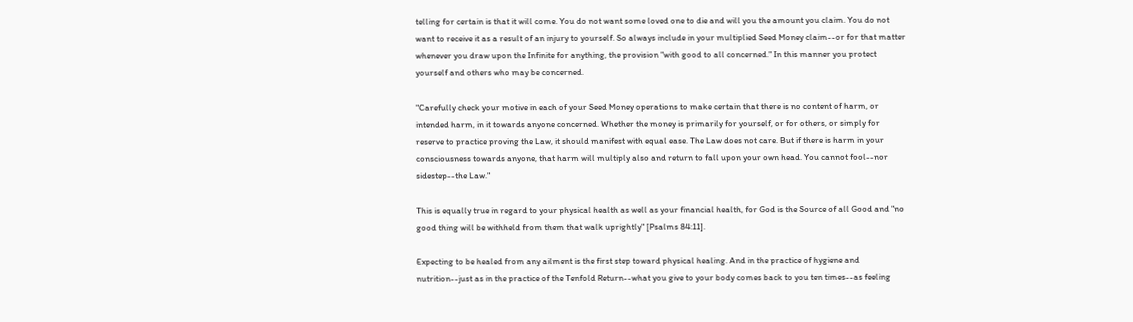telling for certain is that it will come. You do not want some loved one to die and will you the amount you claim. You do not want to receive it as a result of an injury to yourself. So always include in your multiplied Seed Money claim--or for that matter whenever you draw upon the Infinite for anything, the provision "with good to all concerned." In this manner you protect yourself and others who may be concerned.

"Carefully check your motive in each of your Seed Money operations to make certain that there is no content of harm, or intended harm, in it towards anyone concerned. Whether the money is primarily for yourself, or for others, or simply for reserve to practice proving the Law, it should manifest with equal ease. The Law does not care. But if there is harm in your consciousness towards anyone, that harm will multiply also and return to fall upon your own head. You cannot fool--nor sidestep--the Law."

This is equally true in regard to your physical health as well as your financial health, for God is the Source of all Good and "no good thing will be withheld from them that walk uprightly" [Psalms 84:11].

Expecting to be healed from any ailment is the first step toward physical healing. And in the practice of hygiene and nutrition--just as in the practice of the Tenfold Return--what you give to your body comes back to you ten times--as feeling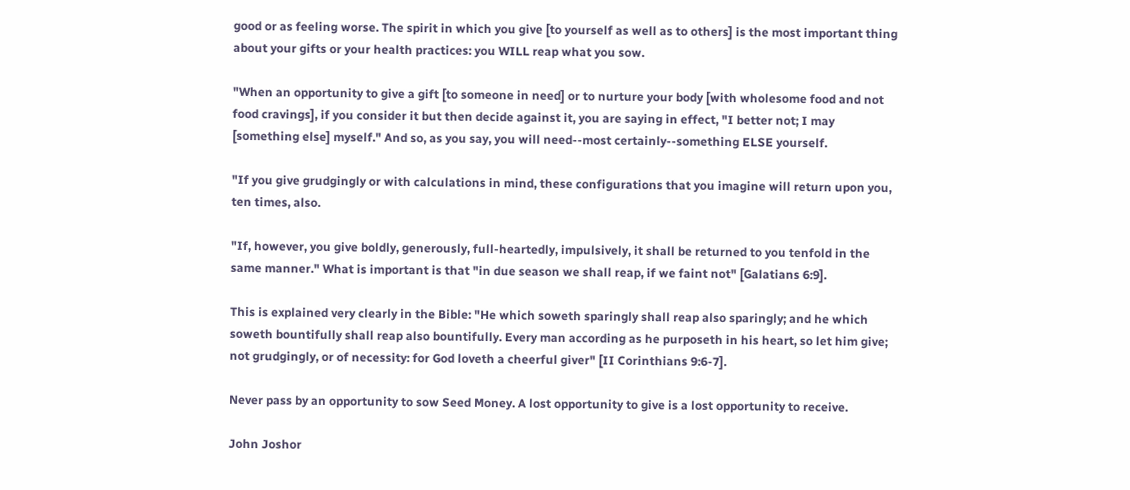good or as feeling worse. The spirit in which you give [to yourself as well as to others] is the most important thing about your gifts or your health practices: you WILL reap what you sow.

"When an opportunity to give a gift [to someone in need] or to nurture your body [with wholesome food and not food cravings], if you consider it but then decide against it, you are saying in effect, "I better not; I may [something else] myself." And so, as you say, you will need--most certainly--something ELSE yourself.

"If you give grudgingly or with calculations in mind, these configurations that you imagine will return upon you, ten times, also.

"If, however, you give boldly, generously, full-heartedly, impulsively, it shall be returned to you tenfold in the same manner." What is important is that "in due season we shall reap, if we faint not" [Galatians 6:9].

This is explained very clearly in the Bible: "He which soweth sparingly shall reap also sparingly; and he which soweth bountifully shall reap also bountifully. Every man according as he purposeth in his heart, so let him give; not grudgingly, or of necessity: for God loveth a cheerful giver" [II Corinthians 9:6-7].

Never pass by an opportunity to sow Seed Money. A lost opportunity to give is a lost opportunity to receive.

John Joshor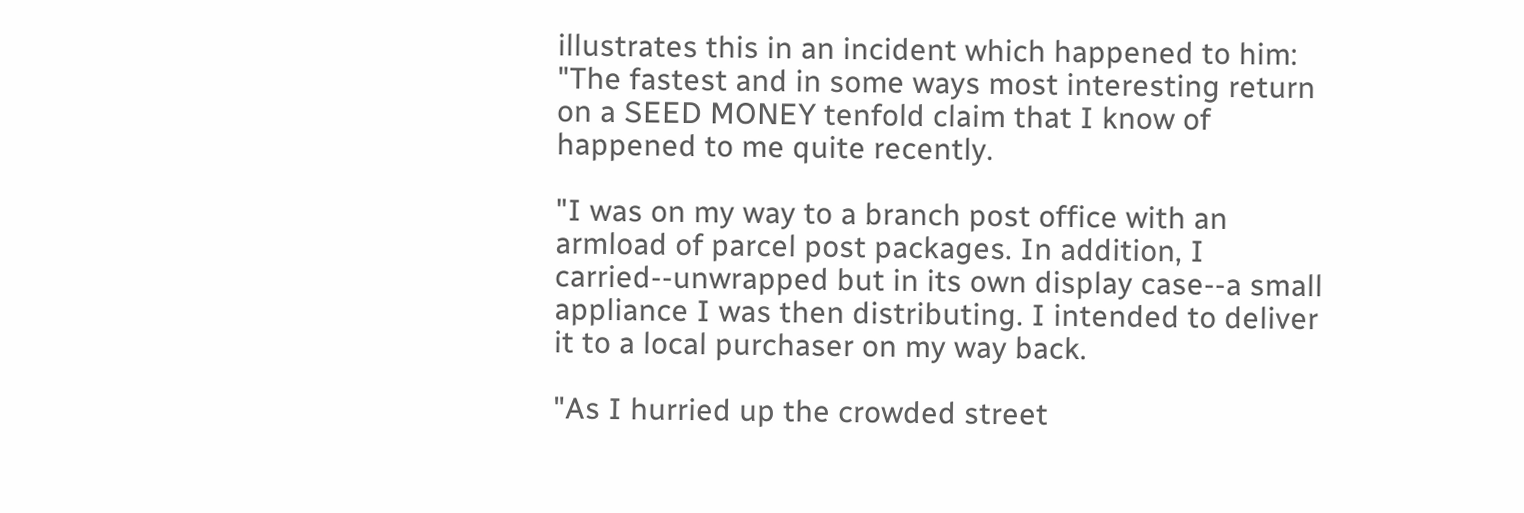illustrates this in an incident which happened to him: "The fastest and in some ways most interesting return on a SEED MONEY tenfold claim that I know of happened to me quite recently.

"I was on my way to a branch post office with an armload of parcel post packages. In addition, I carried--unwrapped but in its own display case--a small appliance I was then distributing. I intended to deliver it to a local purchaser on my way back.

"As I hurried up the crowded street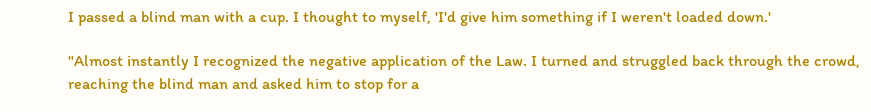I passed a blind man with a cup. I thought to myself, 'I'd give him something if I weren't loaded down.'

"Almost instantly I recognized the negative application of the Law. I turned and struggled back through the crowd, reaching the blind man and asked him to stop for a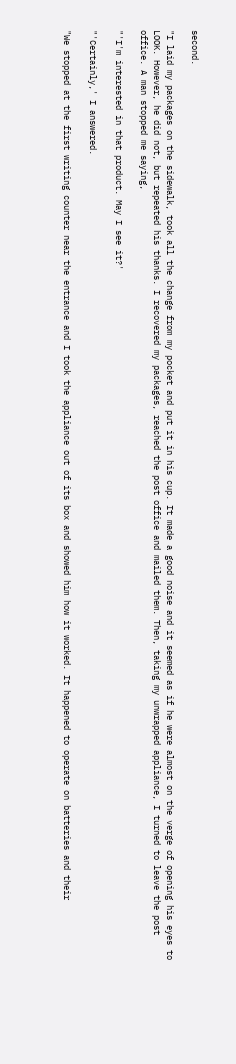second.

"I laid my packages on the sidewalk, took all the change from my pocket and put it in his cup. It made a good noise and it seemed as if he were almost on the verge of opening his eyes to LOOK. However, he did not, but repeated his thanks. I recovered my packages, reached the post office and mailed them. Then, taking my unwrapped appliance, I turned to leave the post office. A man stopped me saying,

"'I'm interested in that product. May I see it?'

"'Certainly,' I answered.

"We stopped at the first writing counter near the entrance and I took the appliance out of its box and showed him how it worked. It happened to operate on batteries and their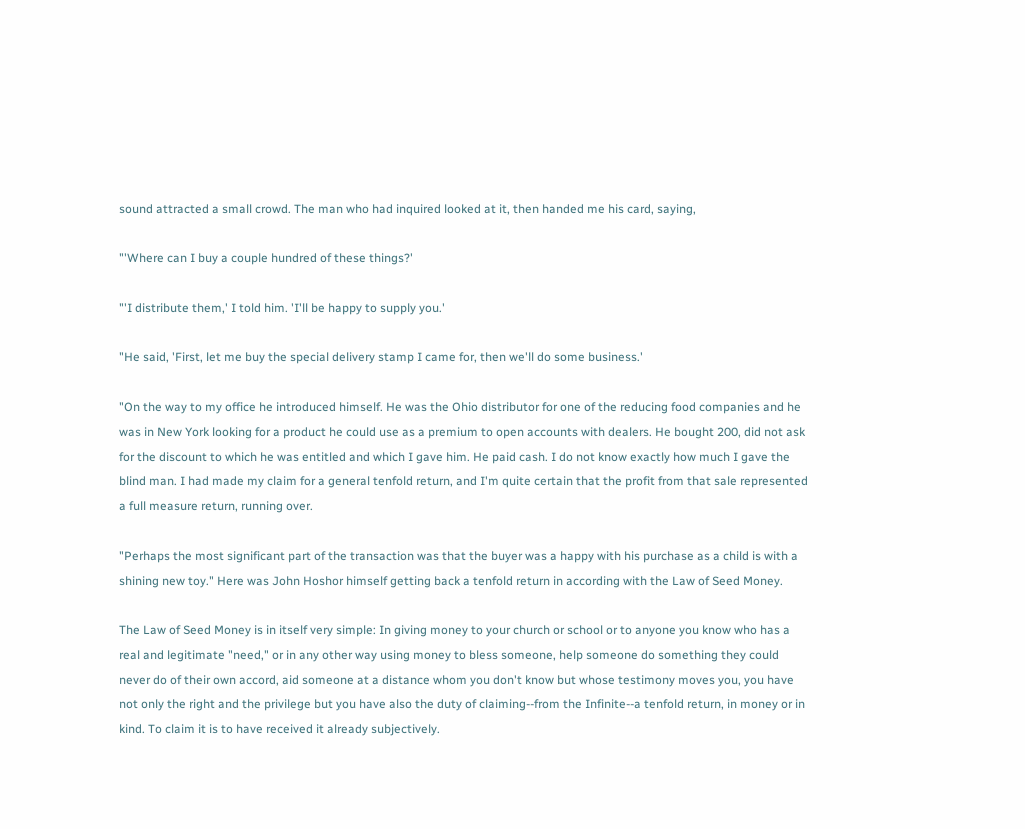sound attracted a small crowd. The man who had inquired looked at it, then handed me his card, saying,

"'Where can I buy a couple hundred of these things?'

"'I distribute them,' I told him. 'I'll be happy to supply you.'

"He said, 'First, let me buy the special delivery stamp I came for, then we'll do some business.'

"On the way to my office he introduced himself. He was the Ohio distributor for one of the reducing food companies and he was in New York looking for a product he could use as a premium to open accounts with dealers. He bought 200, did not ask for the discount to which he was entitled and which I gave him. He paid cash. I do not know exactly how much I gave the blind man. I had made my claim for a general tenfold return, and I'm quite certain that the profit from that sale represented a full measure return, running over.

"Perhaps the most significant part of the transaction was that the buyer was a happy with his purchase as a child is with a shining new toy." Here was John Hoshor himself getting back a tenfold return in according with the Law of Seed Money.

The Law of Seed Money is in itself very simple: In giving money to your church or school or to anyone you know who has a real and legitimate "need," or in any other way using money to bless someone, help someone do something they could never do of their own accord, aid someone at a distance whom you don't know but whose testimony moves you, you have not only the right and the privilege but you have also the duty of claiming--from the Infinite--a tenfold return, in money or in kind. To claim it is to have received it already subjectively.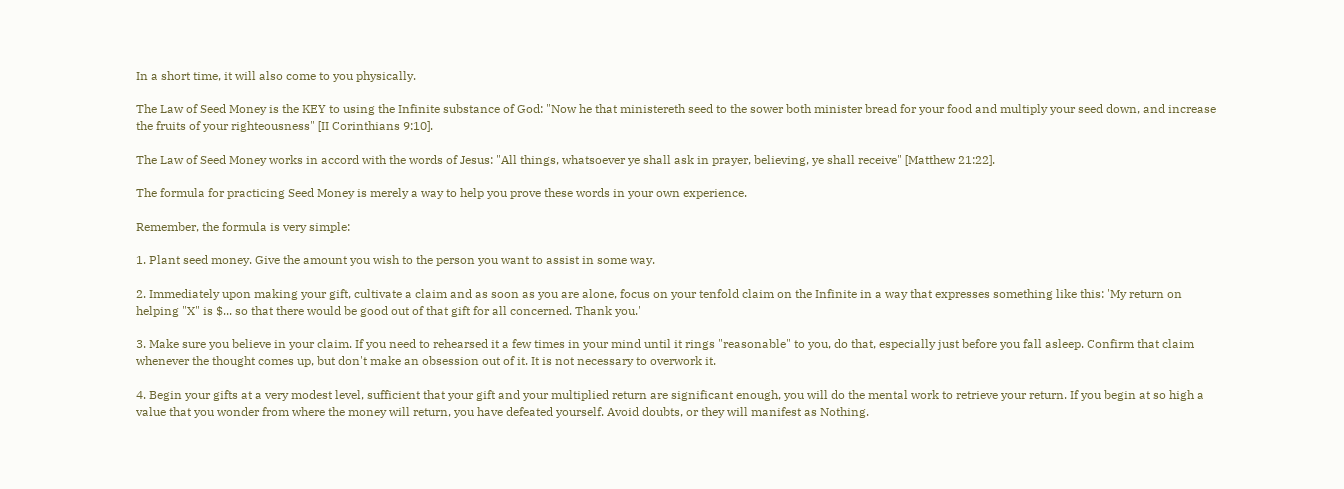In a short time, it will also come to you physically.

The Law of Seed Money is the KEY to using the Infinite substance of God: "Now he that ministereth seed to the sower both minister bread for your food and multiply your seed down, and increase the fruits of your righteousness" [II Corinthians 9:10].

The Law of Seed Money works in accord with the words of Jesus: "All things, whatsoever ye shall ask in prayer, believing, ye shall receive" [Matthew 21:22].

The formula for practicing Seed Money is merely a way to help you prove these words in your own experience.

Remember, the formula is very simple:

1. Plant seed money. Give the amount you wish to the person you want to assist in some way.

2. Immediately upon making your gift, cultivate a claim and as soon as you are alone, focus on your tenfold claim on the Infinite in a way that expresses something like this: 'My return on helping "X" is $... so that there would be good out of that gift for all concerned. Thank you.'

3. Make sure you believe in your claim. If you need to rehearsed it a few times in your mind until it rings "reasonable" to you, do that, especially just before you fall asleep. Confirm that claim whenever the thought comes up, but don't make an obsession out of it. It is not necessary to overwork it.

4. Begin your gifts at a very modest level, sufficient that your gift and your multiplied return are significant enough, you will do the mental work to retrieve your return. If you begin at so high a value that you wonder from where the money will return, you have defeated yourself. Avoid doubts, or they will manifest as Nothing.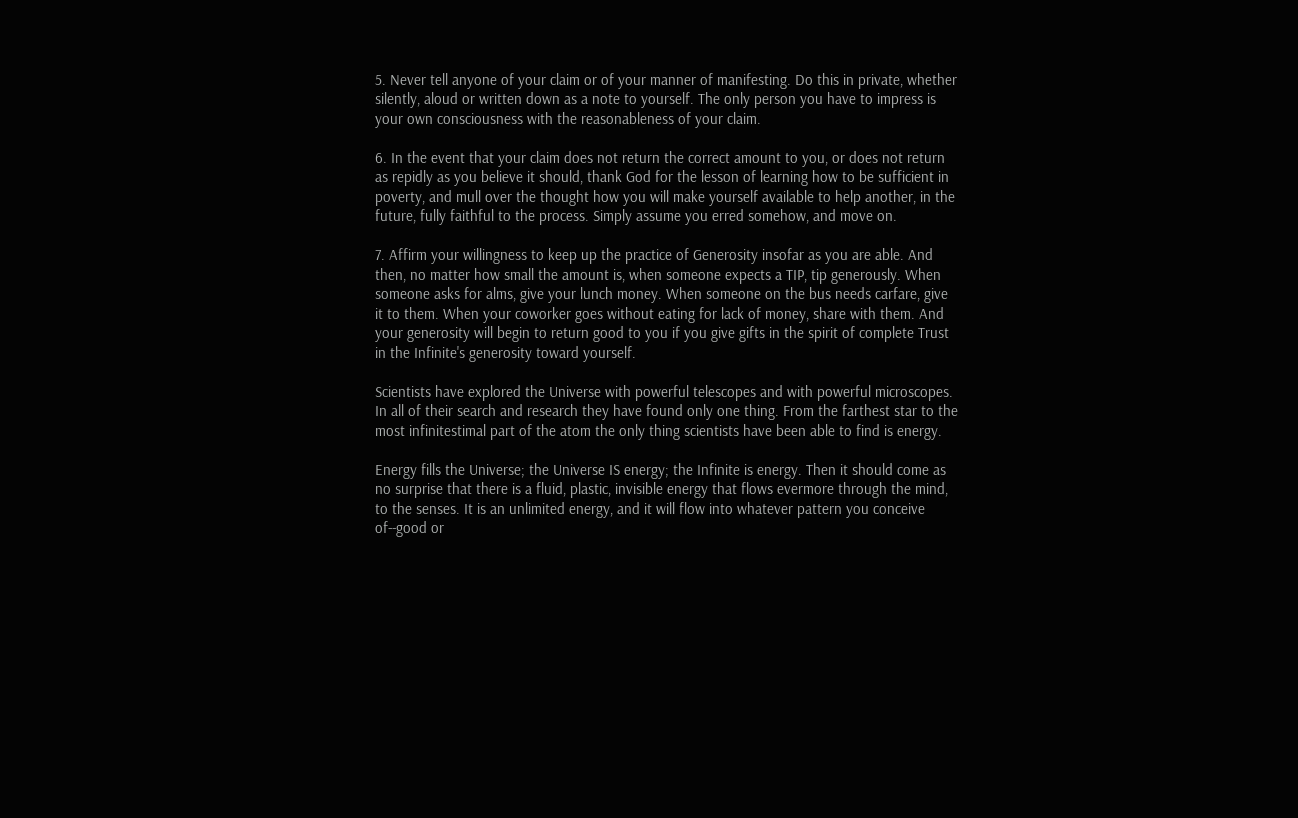5. Never tell anyone of your claim or of your manner of manifesting. Do this in private, whether silently, aloud or written down as a note to yourself. The only person you have to impress is your own consciousness with the reasonableness of your claim.

6. In the event that your claim does not return the correct amount to you, or does not return as repidly as you believe it should, thank God for the lesson of learning how to be sufficient in poverty, and mull over the thought how you will make yourself available to help another, in the future, fully faithful to the process. Simply assume you erred somehow, and move on.

7. Affirm your willingness to keep up the practice of Generosity insofar as you are able. And then, no matter how small the amount is, when someone expects a TIP, tip generously. When someone asks for alms, give your lunch money. When someone on the bus needs carfare, give it to them. When your coworker goes without eating for lack of money, share with them. And your generosity will begin to return good to you if you give gifts in the spirit of complete Trust in the Infinite's generosity toward yourself.

Scientists have explored the Universe with powerful telescopes and with powerful microscopes. In all of their search and research they have found only one thing. From the farthest star to the most infinitestimal part of the atom the only thing scientists have been able to find is energy.

Energy fills the Universe; the Universe IS energy; the Infinite is energy. Then it should come as no surprise that there is a fluid, plastic, invisible energy that flows evermore through the mind, to the senses. It is an unlimited energy, and it will flow into whatever pattern you conceive of--good or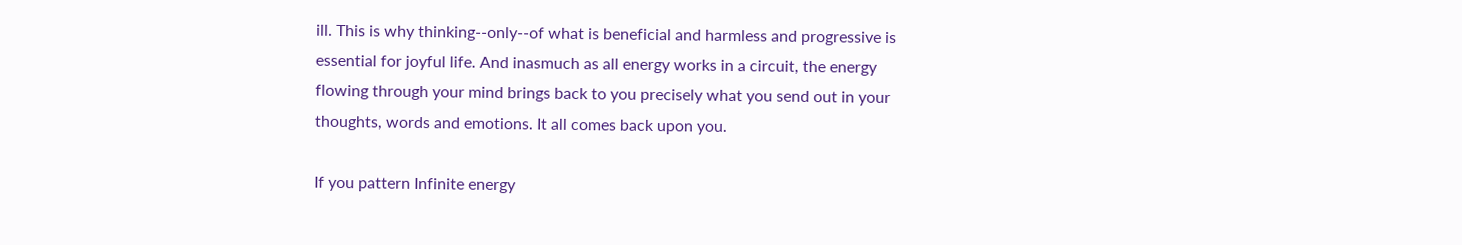ill. This is why thinking--only--of what is beneficial and harmless and progressive is essential for joyful life. And inasmuch as all energy works in a circuit, the energy flowing through your mind brings back to you precisely what you send out in your thoughts, words and emotions. It all comes back upon you.

If you pattern Infinite energy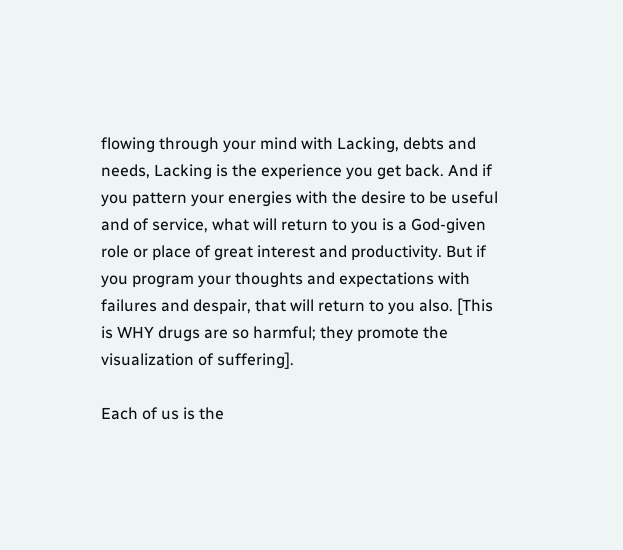flowing through your mind with Lacking, debts and needs, Lacking is the experience you get back. And if you pattern your energies with the desire to be useful and of service, what will return to you is a God-given role or place of great interest and productivity. But if you program your thoughts and expectations with failures and despair, that will return to you also. [This is WHY drugs are so harmful; they promote the visualization of suffering].

Each of us is the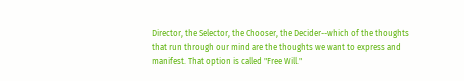Director, the Selector, the Chooser, the Decider--which of the thoughts that run through our mind are the thoughts we want to express and manifest. That option is called "Free Will."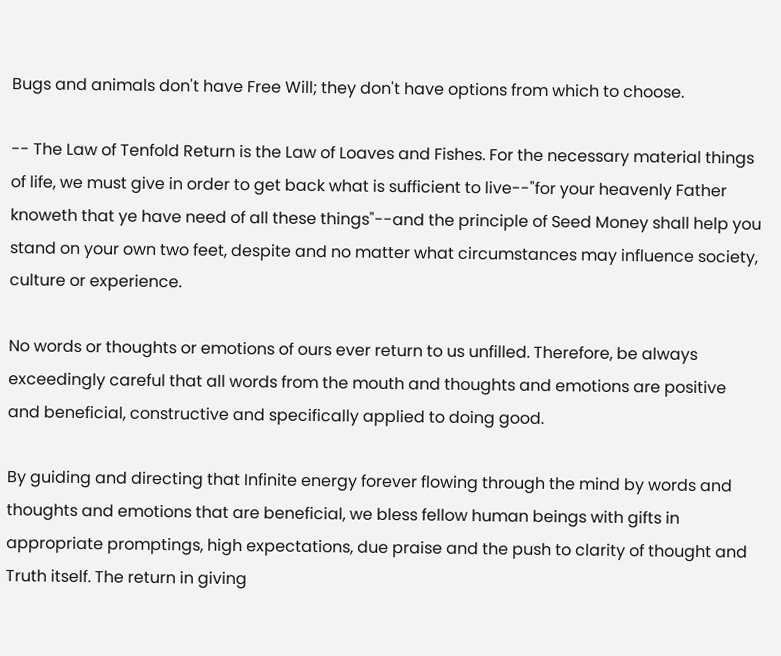Bugs and animals don't have Free Will; they don't have options from which to choose.

-- The Law of Tenfold Return is the Law of Loaves and Fishes. For the necessary material things of life, we must give in order to get back what is sufficient to live--"for your heavenly Father knoweth that ye have need of all these things"--and the principle of Seed Money shall help you stand on your own two feet, despite and no matter what circumstances may influence society, culture or experience.

No words or thoughts or emotions of ours ever return to us unfilled. Therefore, be always exceedingly careful that all words from the mouth and thoughts and emotions are positive and beneficial, constructive and specifically applied to doing good.

By guiding and directing that Infinite energy forever flowing through the mind by words and thoughts and emotions that are beneficial, we bless fellow human beings with gifts in appropriate promptings, high expectations, due praise and the push to clarity of thought and Truth itself. The return in giving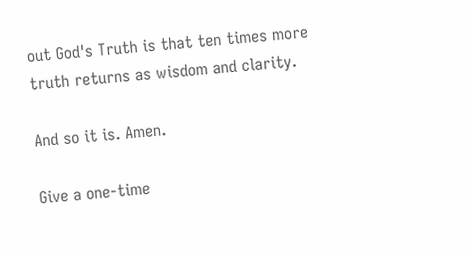out God's Truth is that ten times more truth returns as wisdom and clarity.

And so it is. Amen.

Give a one-time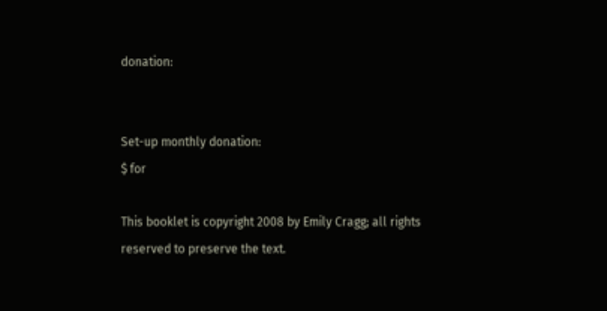donation:


Set-up monthly donation:
$ for

This booklet is copyright 2008 by Emily Cragg; all rights reserved to preserve the text.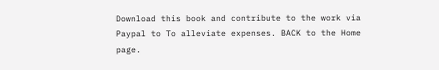Download this book and contribute to the work via Paypal to To alleviate expenses. BACK to the Home page.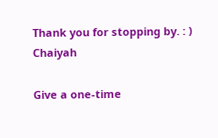Thank you for stopping by. : ) Chaiyah

Give a one-time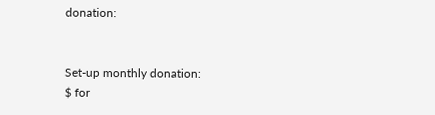donation:


Set-up monthly donation:
$ for